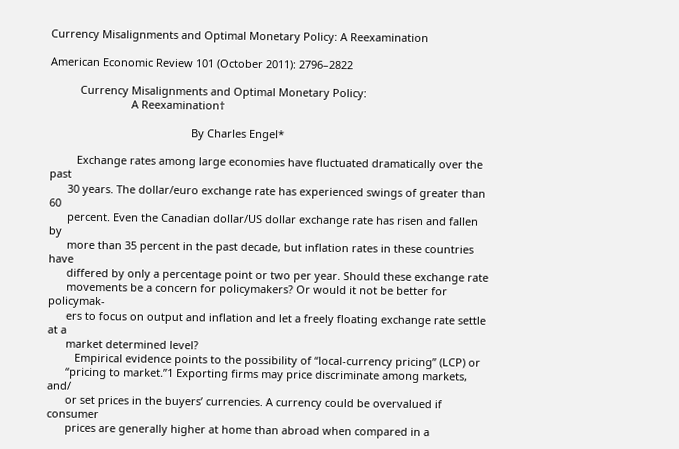Currency Misalignments and Optimal Monetary Policy: A Reexamination

American Economic Review 101 (October 2011): 2796–2822

          Currency Misalignments and Optimal Monetary Policy:
                           A Reexamination†

                                               By Charles Engel*

         Exchange rates among large economies have fluctuated dramatically over the past
      30 years. The dollar/euro exchange rate has experienced swings of greater than 60
      percent. Even the Canadian dollar/US dollar exchange rate has risen and fallen by
      more than 35 percent in the past decade, but inflation rates in these countries have
      differed by only a percentage point or two per year. Should these exchange rate
      movements be a concern for policymakers? Or would it not be better for policymak-
      ers to focus on output and inflation and let a freely floating exchange rate settle at a
      market determined level?
         Empirical evidence points to the possibility of “local-currency pricing” (LCP) or
      “pricing to market.”1 Exporting firms may price discriminate among markets, and/
      or set prices in the buyers’ currencies. A currency could be overvalued if consumer
      prices are generally higher at home than abroad when compared in a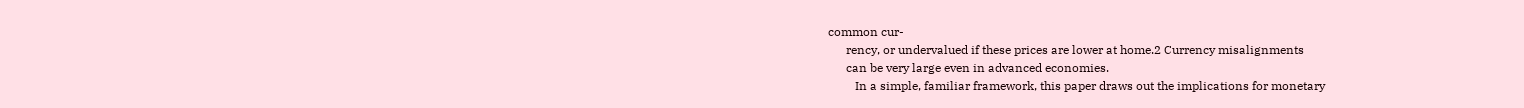common cur-
      rency, or undervalued if these prices are lower at home.2 Currency misalignments
      can be very large even in advanced economies.
         In a simple, familiar framework, this paper draws out the implications for monetary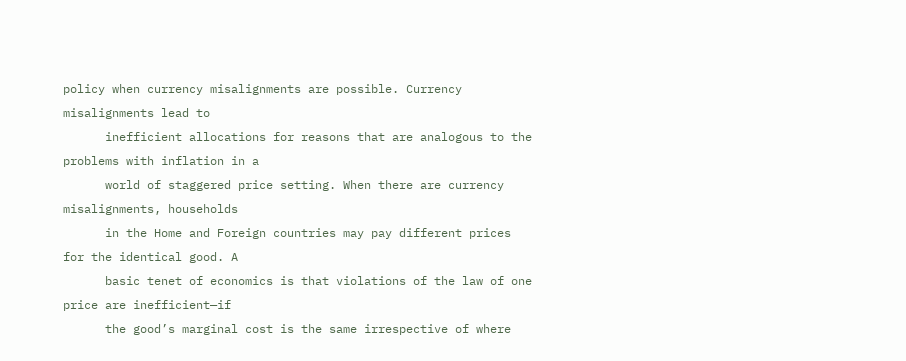policy when currency misalignments are possible. Currency misalignments lead to
      inefficient allocations for reasons that are analogous to the problems with inflation in a
      world of staggered price setting. When there are currency misalignments, households
      in the Home and Foreign countries may pay different prices for the identical good. A
      basic tenet of economics is that violations of the law of one price are inefficient—if
      the good’s marginal cost is the same irrespective of where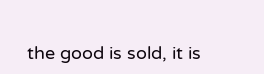the good is sold, it is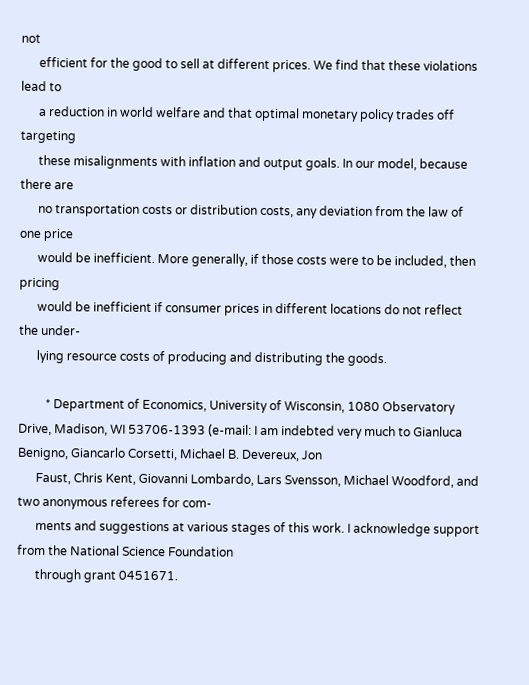not
      efficient for the good to sell at different prices. We find that these violations lead to
      a reduction in world welfare and that optimal monetary policy trades off targeting
      these misalignments with inflation and output goals. In our model, because there are
      no transportation costs or distribution costs, any deviation from the law of one price
      would be inefficient. More generally, if those costs were to be included, then pricing
      would be inefficient if consumer prices in different locations do not reflect the under-
      lying resource costs of producing and distributing the goods.

         * Department of Economics, University of Wisconsin, 1080 Observatory Drive, Madison, WI 53706-1393 (e-mail: I am indebted very much to Gianluca Benigno, Giancarlo Corsetti, Michael B. Devereux, Jon
      Faust, Chris Kent, Giovanni Lombardo, Lars Svensson, Michael Woodford, and two anonymous referees for com-
      ments and suggestions at various stages of this work. I acknowledge support from the National Science Foundation
      through grant 0451671.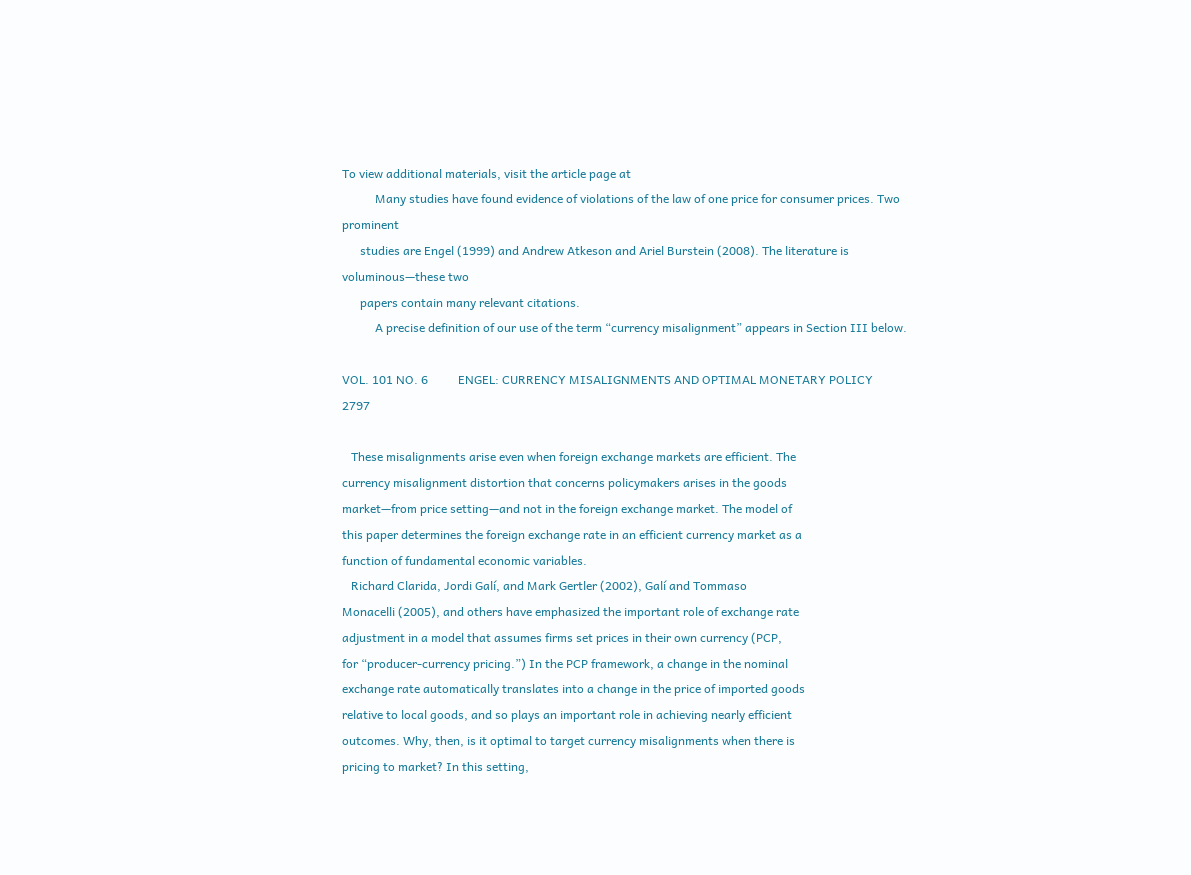To view additional materials, visit the article page at
           Many studies have found evidence of violations of the law of one price for consumer prices. Two prominent
      studies are Engel (1999) and Andrew Atkeson and Ariel Burstein (2008). The literature is voluminous—these two
      papers contain many relevant citations.
           A precise definition of our use of the term “currency misalignment” appears in Section III below.

VOL. 101 NO. 6          ENGEL: CURRENCY MISALIGNMENTS AND OPTIMAL MONETARY POLICY                             2797

   These misalignments arise even when foreign exchange markets are efficient. The
currency misalignment distortion that concerns policymakers arises in the goods
market—from price setting—and not in the foreign exchange market. The model of
this paper determines the foreign exchange rate in an efficient currency market as a
function of fundamental economic variables.
   Richard Clarida, Jordi Galí, and Mark Gertler (2002), Galí and Tommaso
Monacelli (2005), and others have emphasized the important role of exchange rate
adjustment in a model that assumes firms set prices in their own currency (PCP,
for “producer-currency pricing.”) In the PCP framework, a change in the nominal
exchange rate automatically translates into a change in the price of imported goods
relative to local goods, and so plays an important role in achieving nearly efficient
outcomes. Why, then, is it optimal to target currency misalignments when there is
pricing to market? In this setting,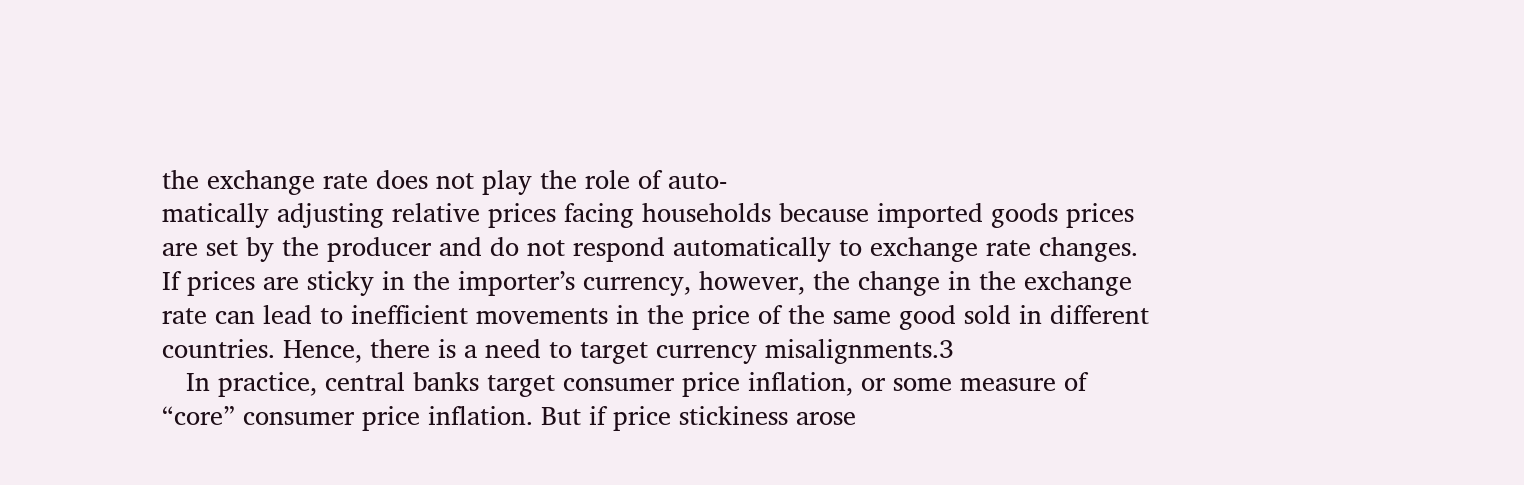the exchange rate does not play the role of auto-
matically adjusting relative prices facing households because imported goods prices
are set by the producer and do not respond automatically to exchange rate changes.
If prices are sticky in the importer’s currency, however, the change in the exchange
rate can lead to inefficient movements in the price of the same good sold in different
countries. Hence, there is a need to target currency misalignments.3
   In practice, central banks target consumer price inflation, or some measure of
“core” consumer price inflation. But if price stickiness arose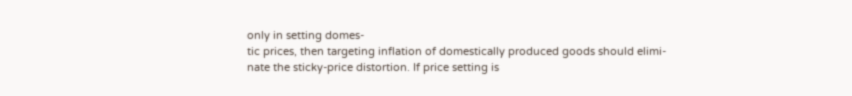only in setting domes-
tic prices, then targeting inflation of domestically produced goods should elimi-
nate the sticky-price distortion. If price setting is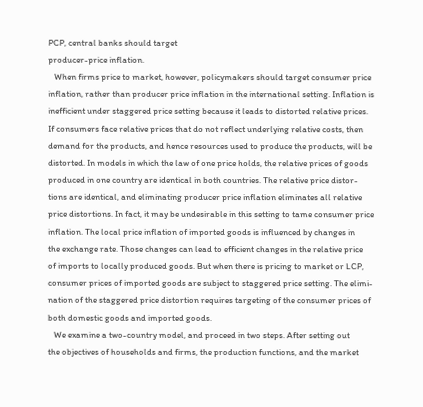PCP, central banks should target
producer-price inflation.
   When firms price to market, however, policymakers should target consumer price
inflation, rather than producer price inflation in the international setting. Inflation is
inefficient under staggered price setting because it leads to distorted relative prices.
If consumers face relative prices that do not reflect underlying relative costs, then
demand for the products, and hence resources used to produce the products, will be
distorted. In models in which the law of one price holds, the relative prices of goods
produced in one country are identical in both countries. The relative price distor-
tions are identical, and eliminating producer price inflation eliminates all relative
price distortions. In fact, it may be undesirable in this setting to tame consumer price
inflation. The local price inflation of imported goods is influenced by changes in
the exchange rate. Those changes can lead to efficient changes in the relative price
of imports to locally produced goods. But when there is pricing to market or LCP,
consumer prices of imported goods are subject to staggered price setting. The elimi-
nation of the staggered price distortion requires targeting of the consumer prices of
both domestic goods and imported goods.
   We examine a two-country model, and proceed in two steps. After setting out
the objectives of households and firms, the production functions, and the market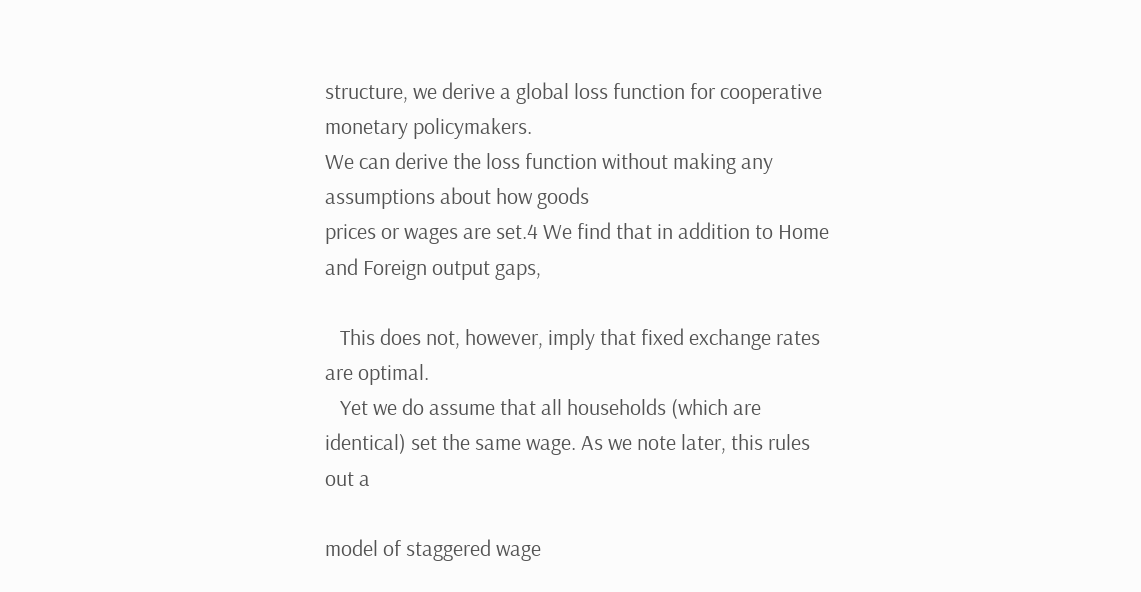structure, we derive a global loss function for cooperative monetary policymakers.
We can derive the loss function without making any assumptions about how goods
prices or wages are set.4 We find that in addition to Home and Foreign output gaps,

   This does not, however, imply that fixed exchange rates are optimal.
   Yet we do assume that all households (which are identical) set the same wage. As we note later, this rules out a

model of staggered wage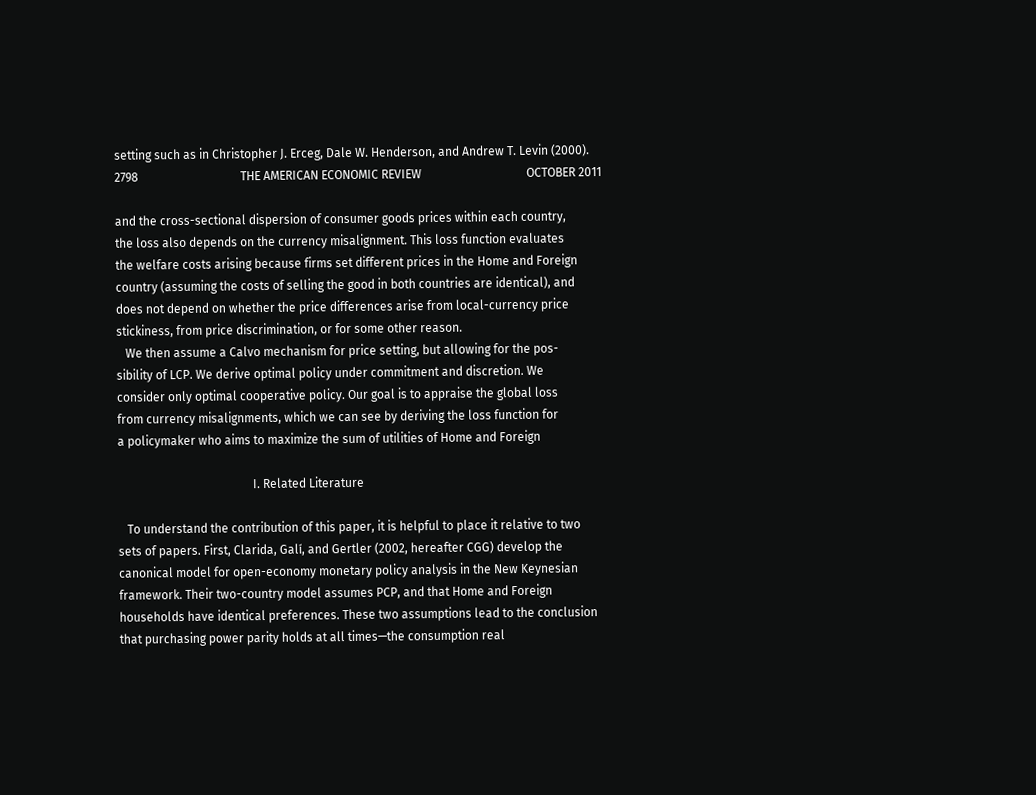setting such as in Christopher J. Erceg, Dale W. Henderson, and Andrew T. Levin (2000).
2798                                  THE AMERICAN ECONOMIC REVIEW                                   OCTOBER 2011

and the cross-sectional dispersion of consumer goods prices within each country,
the loss also depends on the currency misalignment. This loss function evaluates
the welfare costs arising because firms set different prices in the Home and Foreign
country (assuming the costs of selling the good in both countries are identical), and
does not depend on whether the price differences arise from local-currency price
stickiness, from price discrimination, or for some other reason.
   We then assume a Calvo mechanism for price setting, but allowing for the pos-
sibility of LCP. We derive optimal policy under commitment and discretion. We
consider only optimal cooperative policy. Our goal is to appraise the global loss
from currency misalignments, which we can see by deriving the loss function for
a policymaker who aims to maximize the sum of utilities of Home and Foreign

                                             I. Related Literature

   To understand the contribution of this paper, it is helpful to place it relative to two
sets of papers. First, Clarida, Galí, and Gertler (2002, hereafter CGG) develop the
canonical model for open-economy monetary policy analysis in the New Keynesian
framework. Their two-country model assumes PCP, and that Home and Foreign
households have identical preferences. These two assumptions lead to the conclusion
that purchasing power parity holds at all times—the consumption real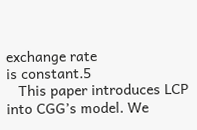exchange rate
is constant.5
   This paper introduces LCP into CGG’s model. We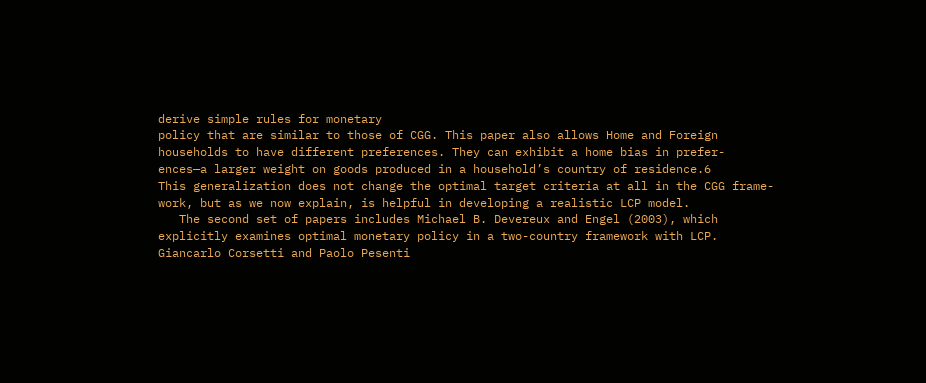derive simple rules for monetary
policy that are similar to those of CGG. This paper also allows Home and Foreign
households to have different preferences. They can exhibit a home bias in prefer-
ences—a larger weight on goods produced in a household’s country of residence.6
This generalization does not change the optimal target criteria at all in the CGG frame-
work, but as we now explain, is helpful in developing a realistic LCP model.
   The second set of papers includes Michael B. Devereux and Engel (2003), which
explicitly examines optimal monetary policy in a two-country framework with LCP.
Giancarlo Corsetti and Paolo Pesenti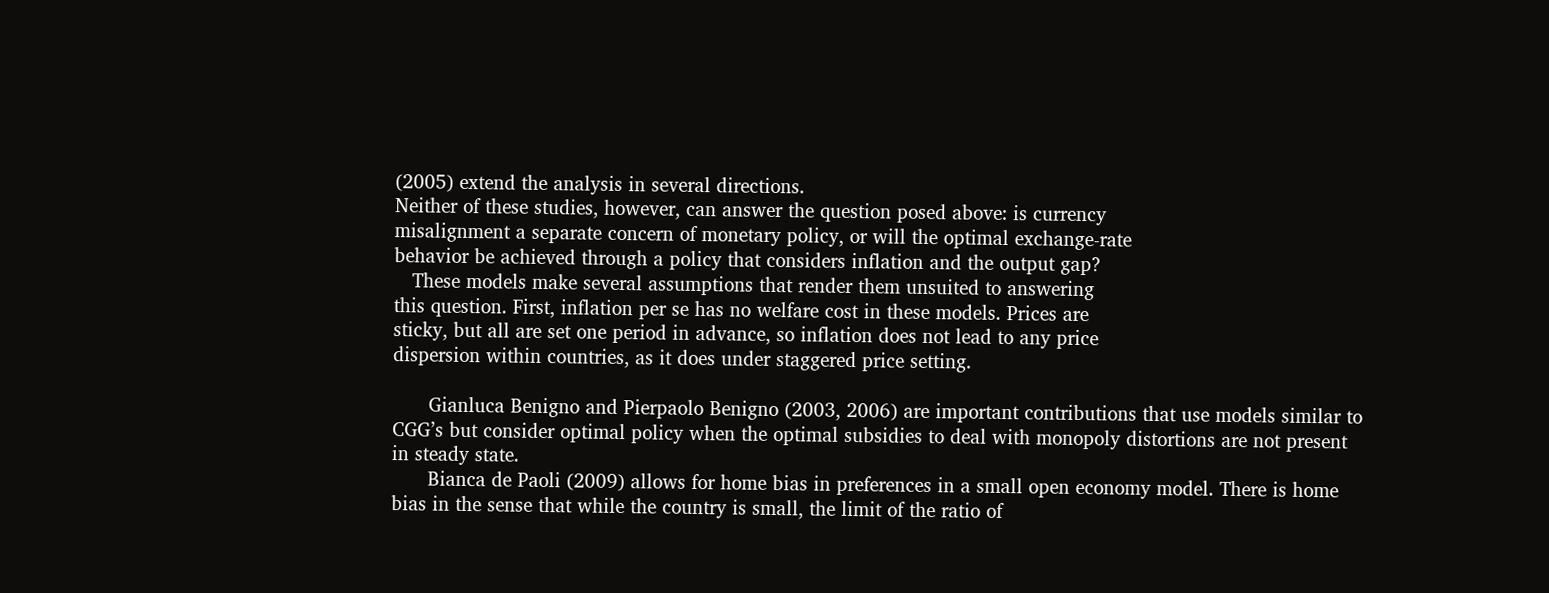(2005) extend the analysis in several directions.
Neither of these studies, however, can answer the question posed above: is currency
misalignment a separate concern of monetary policy, or will the optimal exchange-rate
behavior be achieved through a policy that considers inflation and the output gap?
   These models make several assumptions that render them unsuited to answering
this question. First, inflation per se has no welfare cost in these models. Prices are
sticky, but all are set one period in advance, so inflation does not lead to any price
dispersion within countries, as it does under staggered price setting.

      Gianluca Benigno and Pierpaolo Benigno (2003, 2006) are important contributions that use models similar to
CGG’s but consider optimal policy when the optimal subsidies to deal with monopoly distortions are not present
in steady state.
      Bianca de Paoli (2009) allows for home bias in preferences in a small open economy model. There is home
bias in the sense that while the country is small, the limit of the ratio of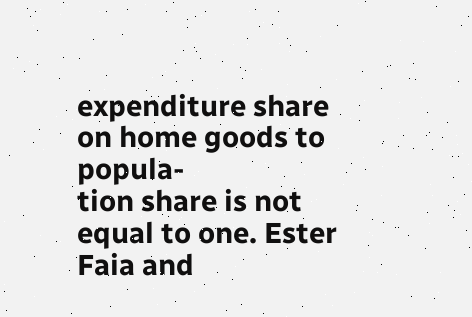expenditure share on home goods to popula-
tion share is not equal to one. Ester Faia and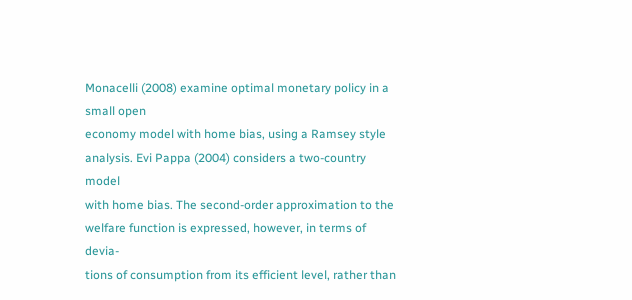Monacelli (2008) examine optimal monetary policy in a small open
economy model with home bias, using a Ramsey style analysis. Evi Pappa (2004) considers a two-country model
with home bias. The second-order approximation to the welfare function is expressed, however, in terms of devia-
tions of consumption from its efficient level, rather than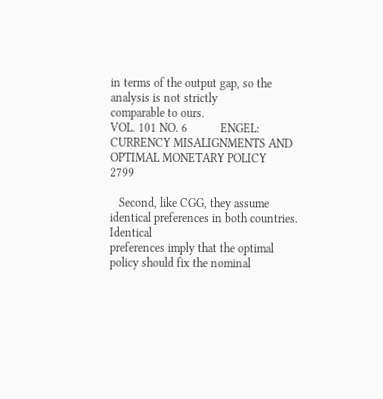in terms of the output gap, so the analysis is not strictly
comparable to ours.
VOL. 101 NO. 6           ENGEL: CURRENCY MISALIGNMENTS AND OPTIMAL MONETARY POLICY                             2799

   Second, like CGG, they assume identical preferences in both countries. Identical
preferences imply that the optimal policy should fix the nominal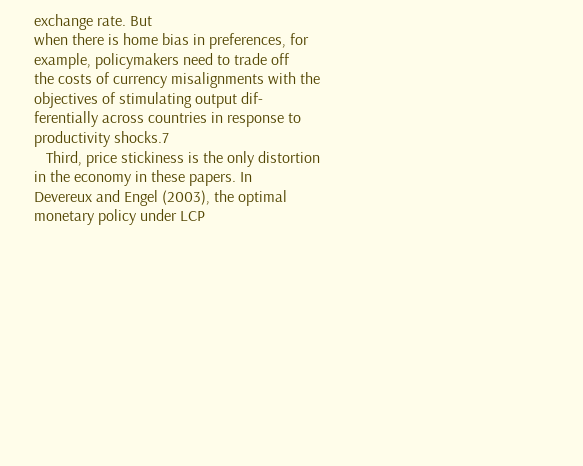exchange rate. But
when there is home bias in preferences, for example, policymakers need to trade off
the costs of currency misalignments with the objectives of stimulating output dif-
ferentially across countries in response to productivity shocks.7
   Third, price stickiness is the only distortion in the economy in these papers. In
Devereux and Engel (2003), the optimal monetary policy under LCP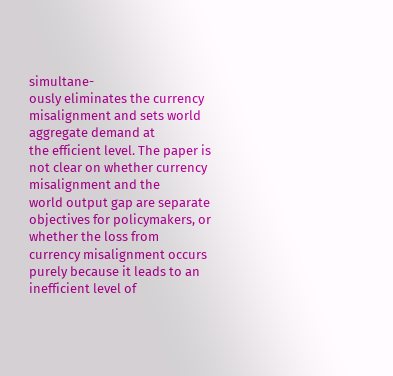simultane-
ously eliminates the currency misalignment and sets world aggregate demand at
the efficient level. The paper is not clear on whether currency misalignment and the
world output gap are separate objectives for policymakers, or whether the loss from
currency misalignment occurs purely because it leads to an inefficient level of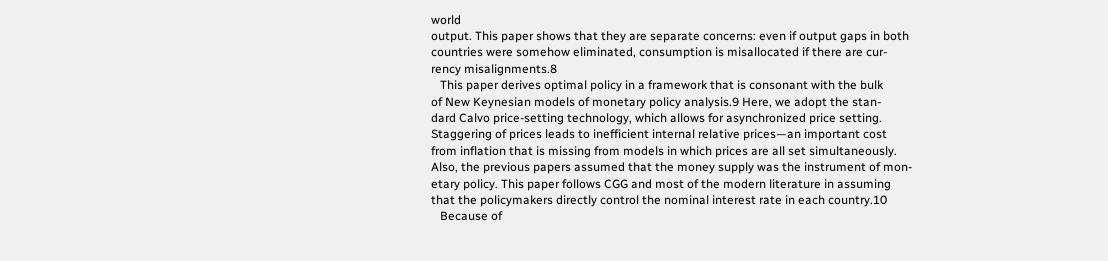world
output. This paper shows that they are separate concerns: even if output gaps in both
countries were somehow eliminated, consumption is misallocated if there are cur-
rency misalignments.8
   This paper derives optimal policy in a framework that is consonant with the bulk
of New Keynesian models of monetary policy analysis.9 Here, we adopt the stan-
dard Calvo price-setting technology, which allows for asynchronized price setting.
Staggering of prices leads to inefficient internal relative prices—an important cost
from inflation that is missing from models in which prices are all set simultaneously.
Also, the previous papers assumed that the money supply was the instrument of mon-
etary policy. This paper follows CGG and most of the modern literature in assuming
that the policymakers directly control the nominal interest rate in each country.10
   Because of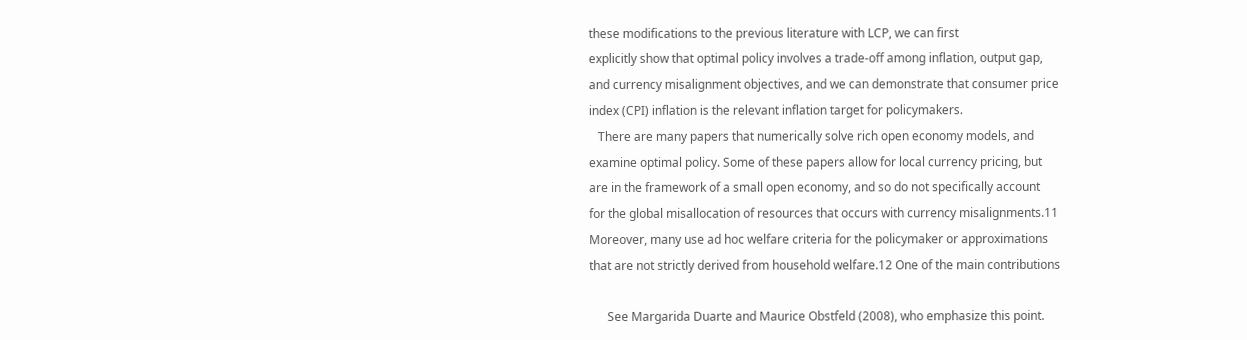these modifications to the previous literature with LCP, we can first
explicitly show that optimal policy involves a trade-off among inflation, output gap,
and currency misalignment objectives, and we can demonstrate that consumer price
index (CPI) inflation is the relevant inflation target for policymakers.
   There are many papers that numerically solve rich open economy models, and
examine optimal policy. Some of these papers allow for local currency pricing, but
are in the framework of a small open economy, and so do not specifically account
for the global misallocation of resources that occurs with currency misalignments.11
Moreover, many use ad hoc welfare criteria for the policymaker or approximations
that are not strictly derived from household welfare.12 One of the main contributions

      See Margarida Duarte and Maurice Obstfeld (2008), who emphasize this point.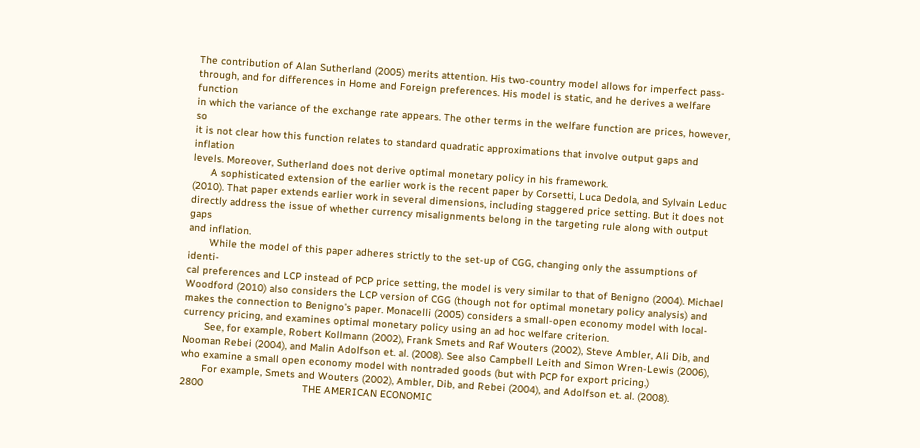The contribution of Alan Sutherland (2005) merits attention. His two-country model allows for imperfect pass-
through, and for differences in Home and Foreign preferences. His model is static, and he derives a welfare function
in which the variance of the exchange rate appears. The other terms in the welfare function are prices, however, so
it is not clear how this function relates to standard quadratic approximations that involve output gaps and inflation
levels. Moreover, Sutherland does not derive optimal monetary policy in his framework.
      A sophisticated extension of the earlier work is the recent paper by Corsetti, Luca Dedola, and Sylvain Leduc
(2010). That paper extends earlier work in several dimensions, including staggered price setting. But it does not
directly address the issue of whether currency misalignments belong in the targeting rule along with output gaps
and inflation.
       While the model of this paper adheres strictly to the set-up of CGG, changing only the assumptions of identi-
cal preferences and LCP instead of PCP price setting, the model is very similar to that of Benigno (2004). Michael
Woodford (2010) also considers the LCP version of CGG (though not for optimal monetary policy analysis) and
makes the connection to Benigno’s paper. Monacelli (2005) considers a small-open economy model with local-
currency pricing, and examines optimal monetary policy using an ad hoc welfare criterion.
       See, for example, Robert Kollmann (2002), Frank Smets and Raf Wouters (2002), Steve Ambler, Ali Dib, and
Nooman Rebei (2004), and Malin Adolfson et. al. (2008). See also Campbell Leith and Simon Wren-Lewis (2006),
who examine a small open economy model with nontraded goods (but with PCP for export pricing.)
       For example, Smets and Wouters (2002), Ambler, Dib, and Rebei (2004), and Adolfson et. al. (2008).
2800                                 THE AMERICAN ECONOMIC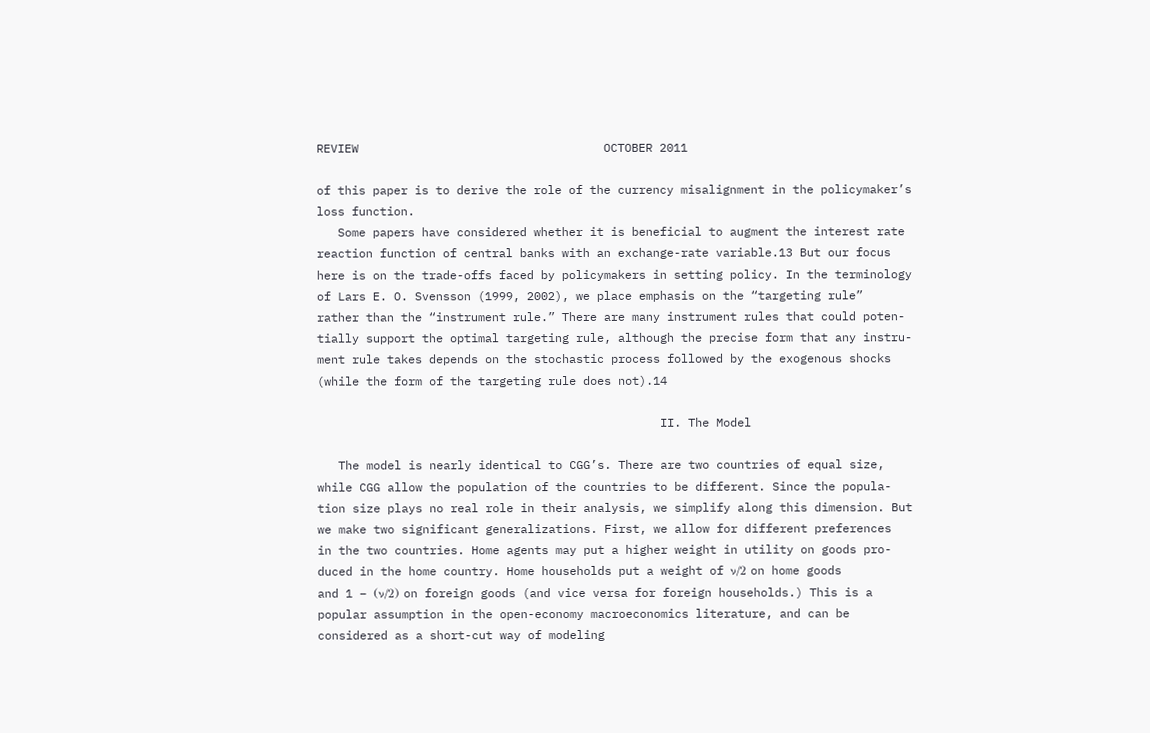REVIEW                                   OCTOBER 2011

of this paper is to derive the role of the currency misalignment in the policymaker’s
loss function.
   Some papers have considered whether it is beneficial to augment the interest rate
reaction function of central banks with an exchange-rate variable.13 But our focus
here is on the trade-offs faced by policymakers in setting policy. In the terminology
of Lars E. O. Svensson (1999, 2002), we place emphasis on the “targeting rule”
rather than the “instrument rule.” There are many instrument rules that could poten-
tially support the optimal targeting rule, although the precise form that any instru-
ment rule takes depends on the stochastic process followed by the exogenous shocks
(while the form of the targeting rule does not).14

                                                 II. The Model

   The model is nearly identical to CGG’s. There are two countries of equal size,
while CGG allow the population of the countries to be different. Since the popula-
tion size plays no real role in their analysis, we simplify along this dimension. But
we make two significant generalizations. First, we allow for different preferences
in the two countries. Home agents may put a higher weight in utility on goods pro-
duced in the home country. Home households put a weight of ν/2 on home goods
and 1 − (ν/2) on foreign goods (and vice versa for foreign households.) This is a
popular assumption in the open-economy macroeconomics literature, and can be
considered as a short-cut way of modeling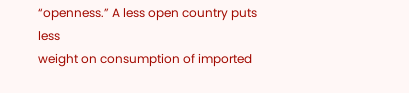“openness.” A less open country puts less
weight on consumption of imported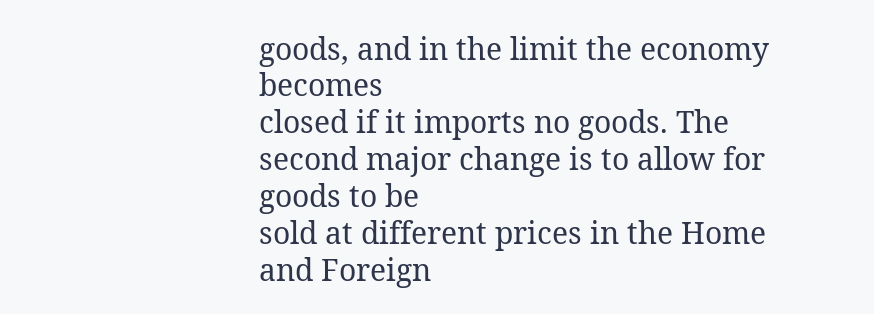goods, and in the limit the economy becomes
closed if it imports no goods. The second major change is to allow for goods to be
sold at different prices in the Home and Foreign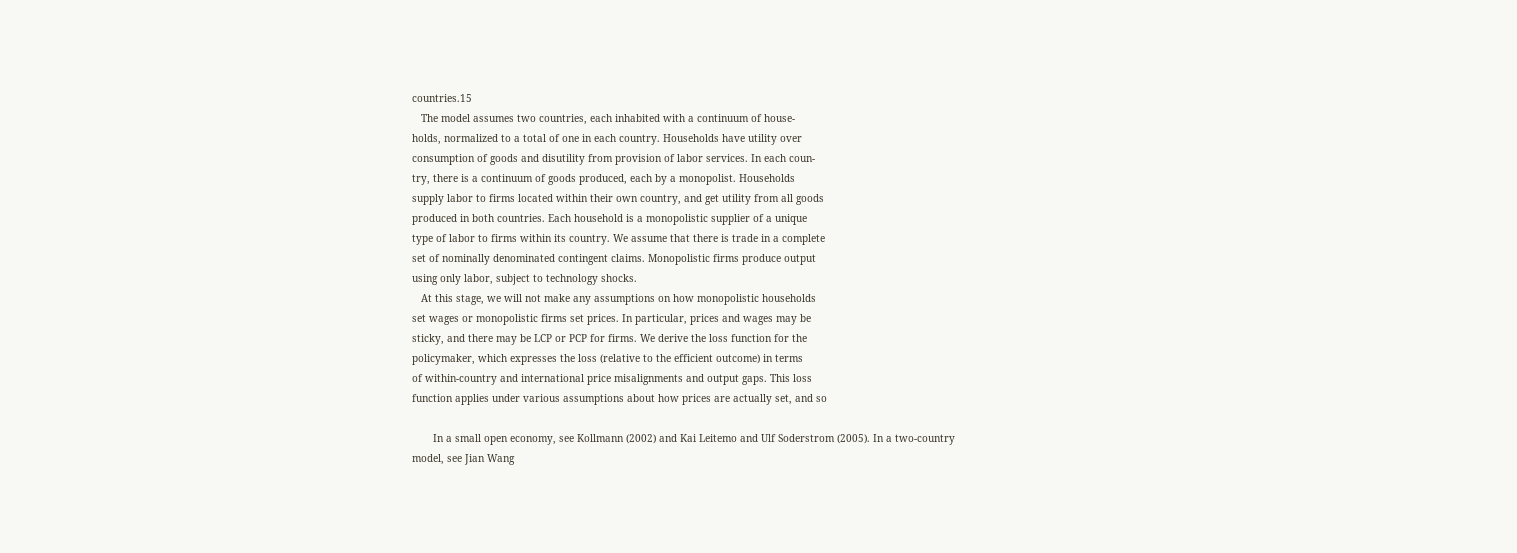countries.15
   The model assumes two countries, each inhabited with a continuum of house-
holds, normalized to a total of one in each country. Households have utility over
consumption of goods and disutility from provision of labor services. In each coun-
try, there is a continuum of goods produced, each by a monopolist. Households
supply labor to firms located within their own country, and get utility from all goods
produced in both countries. Each household is a monopolistic supplier of a unique
type of labor to firms within its country. We assume that there is trade in a complete
set of nominally denominated contingent claims. Monopolistic firms produce output
using only labor, subject to technology shocks.
   At this stage, we will not make any assumptions on how monopolistic households
set wages or monopolistic firms set prices. In particular, prices and wages may be
sticky, and there may be LCP or PCP for firms. We derive the loss function for the
policymaker, which expresses the loss (relative to the efficient outcome) in terms
of within-country and international price misalignments and output gaps. This loss
function applies under various assumptions about how prices are actually set, and so

       In a small open economy, see Kollmann (2002) and Kai Leitemo and Ulf Soderstrom (2005). In a two-country
model, see Jian Wang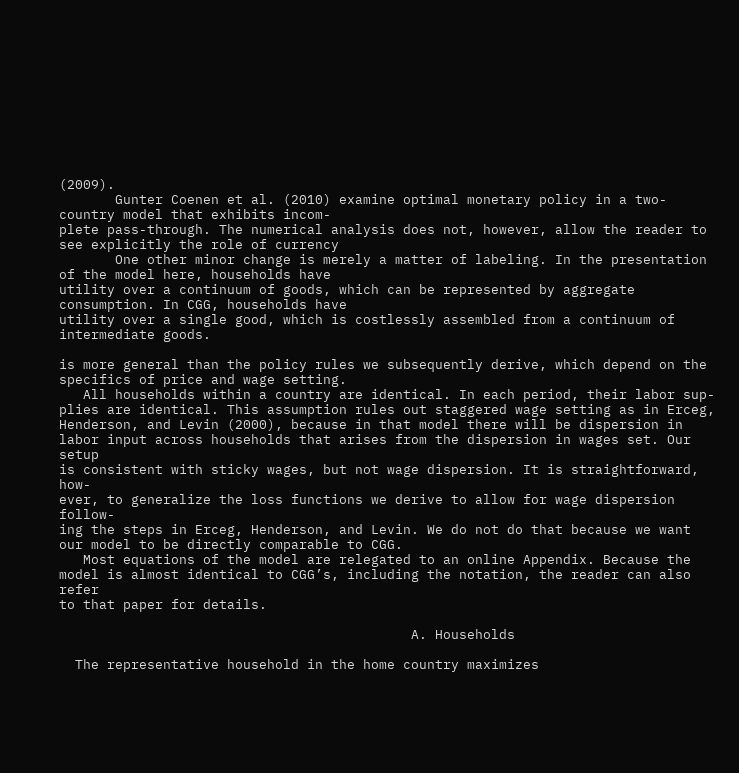(2009).
       Gunter Coenen et al. (2010) examine optimal monetary policy in a two-country model that exhibits incom-
plete pass-through. The numerical analysis does not, however, allow the reader to see explicitly the role of currency
       One other minor change is merely a matter of labeling. In the presentation of the model here, households have
utility over a continuum of goods, which can be represented by aggregate consumption. In CGG, households have
utility over a single good, which is costlessly assembled from a continuum of intermediate goods.

is more general than the policy rules we subsequently derive, which depend on the
specifics of price and wage setting.
   All households within a country are identical. In each period, their labor sup-
plies are identical. This assumption rules out staggered wage setting as in Erceg,
Henderson, and Levin (2000), because in that model there will be dispersion in
labor input across households that arises from the dispersion in wages set. Our setup
is consistent with sticky wages, but not wage dispersion. It is straightforward, how-
ever, to generalize the loss functions we derive to allow for wage dispersion follow-
ing the steps in Erceg, Henderson, and Levin. We do not do that because we want
our model to be directly comparable to CGG.
   Most equations of the model are relegated to an online Appendix. Because the
model is almost identical to CGG’s, including the notation, the reader can also refer
to that paper for details.

                                            A. Households

  The representative household in the home country maximizes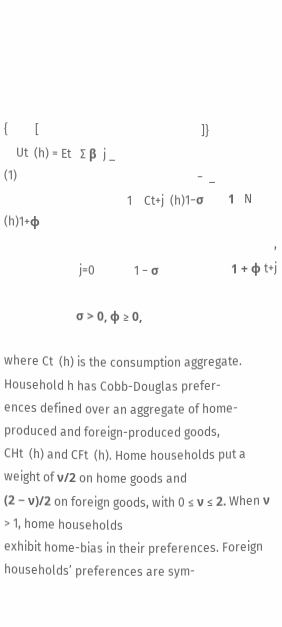{         [                                                      ]}
    Ut  (h) = Et   ∑ β  j _
(1)                                                            −  _
                                         1    Ct+j  (h)1−σ        1   N   (h)1+ϕ
                                                                                          ,
                         j=0             1 − σ                        1 + ϕ t+j

                        σ > 0, ϕ ≥ 0,

where Ct  (h) is the consumption aggregate. Household h has Cobb-Douglas prefer-
ences defined over an aggregate of home-produced and foreign-produced goods,
CHt  (h) and CFt  (h). Home households put a weight of ν/2 on home goods and
(2 − ν)/2 on foreign goods, with 0 ≤ ν ≤ 2. When ν > 1, home households
exhibit home-bias in their preferences. Foreign households’ preferences are sym-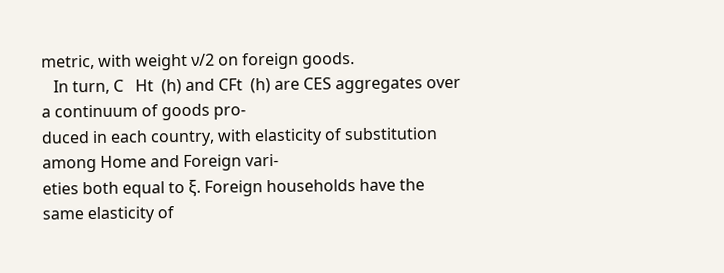metric, with weight ν/2 on foreign goods.
   In turn, C   Ht  (h) and CFt  (h) are CES aggregates over a continuum of goods pro-
duced in each country, with elasticity of substitution among Home and Foreign vari-
eties both equal to ξ. Foreign households have the same elasticity of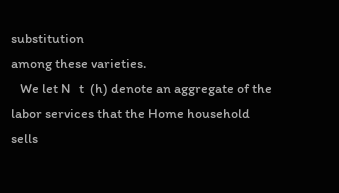substitution
among these varieties.
   We let N   t  (h) denote an aggregate of the labor services that the Home household
sells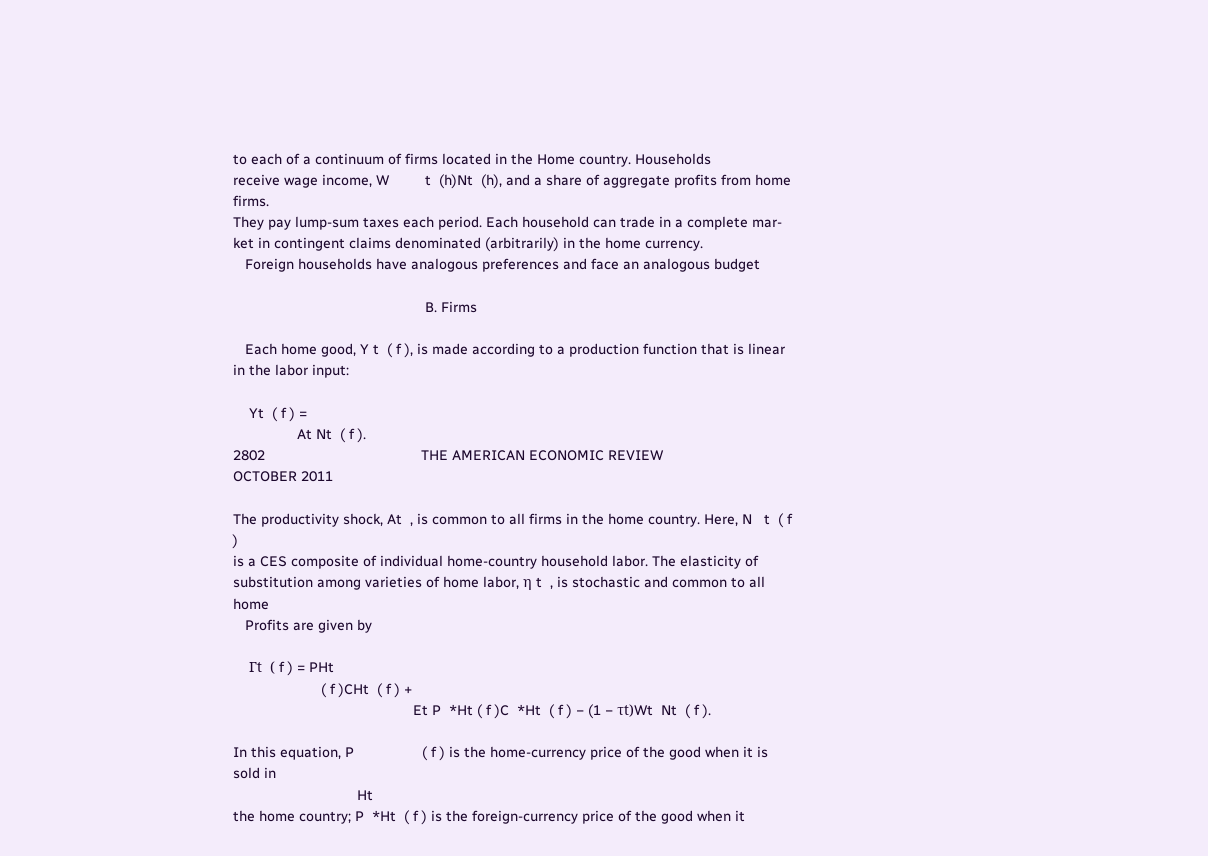to each of a continuum of firms located in the Home country. Households
receive wage income, W         t  (h)Nt  (h), and a share of aggregate profits from home firms.
They pay lump-sum taxes each period. Each household can trade in a complete mar-
ket in contingent claims denominated (arbitrarily) in the home currency.
   Foreign households have analogous preferences and face an analogous budget

                                                B. Firms

   Each home good, Y t  ( f ), is made according to a production function that is linear
in the labor input:

    Yt  ( f ) =
                At Nt  ( f ).
2802                                       THE AMERICAN ECONOMIC REVIEW                                                               OCTOBER 2011

The productivity shock, At  , is common to all firms in the home country. Here, N   t  ( f )
is a CES composite of individual home-country household labor. The elasticity of
substitution among varieties of home labor, η t  , is stochastic and common to all home
   Profits are given by

    Γt  ( f ) = PHt
                      ( f )CHt  ( f ) +
                                             Et P  *Ht ( f )C  *Ht  ( f ) − (1 − τt)Wt  Nt  ( f ).

In this equation, P                 ( f ) is the home-currency price of the good when it is sold in
                               Ht
the home country; P  *Ht  ( f ) is the foreign-currency price of the good when it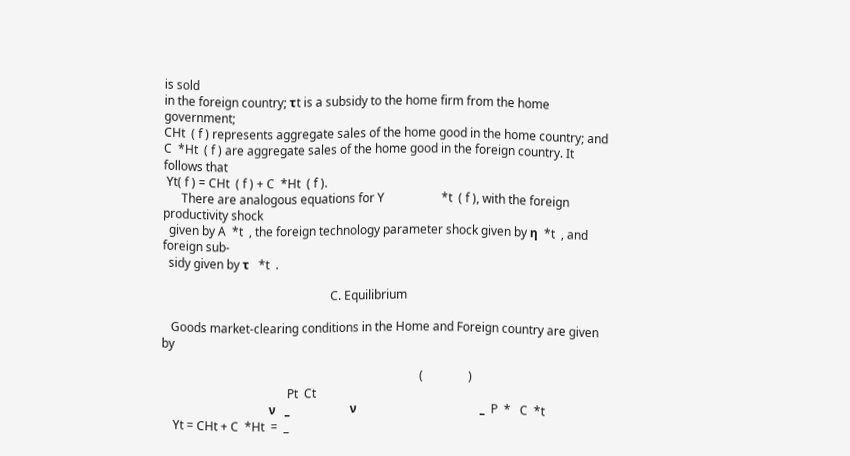is sold
in the foreign country; τt is a subsidy to the home firm from the home government;
CHt  ( f ) represents aggregate sales of the home good in the home country; and
C  *Ht  ( f ) are aggregate sales of the home good in the foreign country. It follows that
 Yt( f ) = CHt  ( f ) + C  *Ht  ( f ).
      There are analogous equations for Y                   *t  ( f ), with the foreign productivity shock
  given by A  *t  , the foreign technology parameter shock given by η  *t  , and foreign sub-
  sidy given by τ   *t  .

                                                        C. Equilibrium

   Goods market-clearing conditions in the Home and Foreign country are given by

                                                                                      (               )
                                          Pt  Ct
                                    ν   _                    ν                                         _  P  *   C  *t
    Yt = CHt + C  *Ht  =  _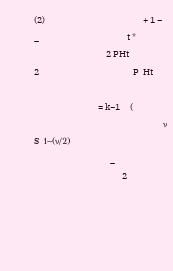(2)                                                 + 1 −  _                                            t *
                                    2 PHt                   2                                               P  Ht

                                = k−1     (
                                           ν S  1−(ν/2)
                                      _
                                            2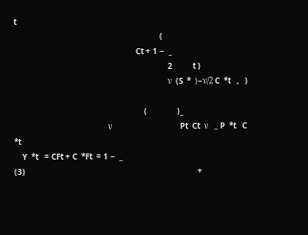t
                                                                         (
                                                             Ct + 1 −  _
                                                                             2          t )
                                                                             ν  (S  *  )−ν/2 C  *t   ,   )

                                                                 (               )_
                                               ν                                  Pt  Ct  ν   _ P  *t   C  *t
    Y  *t   = CFt + C  *Ft  = 1 −  _
(3)                                                                                      +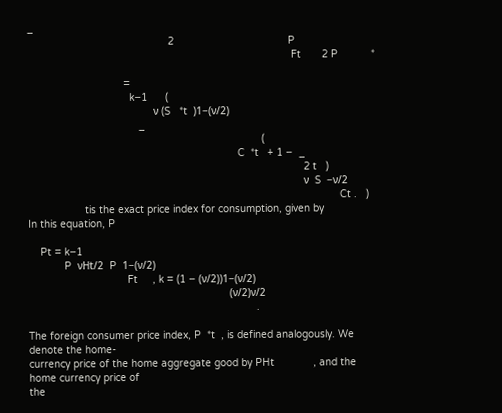_
                                               2                                      P
                                                                                        Ft       2 P           *

                                =
                                  k−1      (
                                          ν (S   *t  )1−(ν/2)
                                     _
                                                                              (
                                                                      C  *t   + 1 −  _
                                                                                            2 t   )
                                                                                            ν  S  −ν/2
                                                                                                        Ct .   )
                   tis the exact price index for consumption, given by
In this equation, P

    Pt = k−1
            P  νHt/2  P  1−(ν/2)
                                 Ft     , k = (1 − (ν/2))1−(ν/2)
                                                                   (ν/2)ν/2
                                                                            .

The foreign consumer price index, P  *t  , is defined analogously. We denote the home-
currency price of the home aggregate good by PHt             , and the home currency price of
the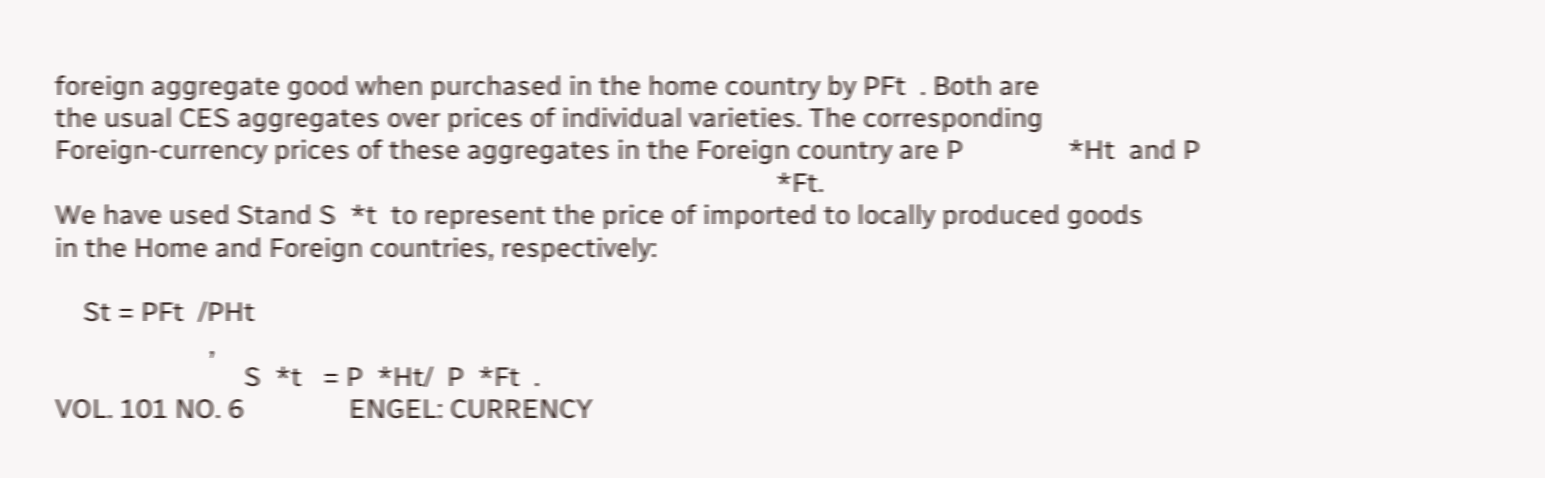foreign aggregate good when purchased in the home country by PFt  . Both are
the usual CES aggregates over prices of individual varieties. The corresponding
Foreign-currency prices of these aggregates in the Foreign country are P               *Ht  and P
                                                                                                       *Ft.
We have used Stand S  *t  to represent the price of imported to locally produced goods
in the Home and Foreign countries, respectively:

    St = PFt  /PHt
                      ,
                           S  *t   = P  *Ht/  P  *Ft  .
VOL. 101 NO. 6               ENGEL: CURRENCY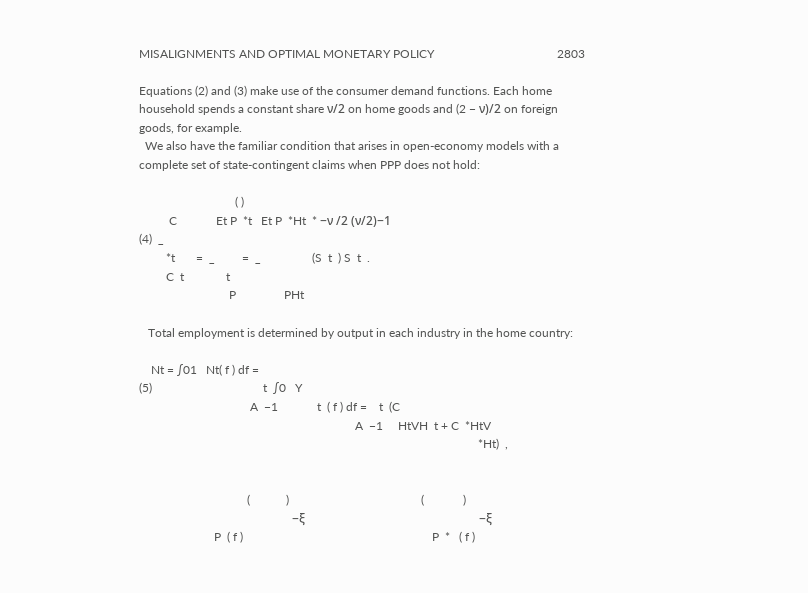MISALIGNMENTS AND OPTIMAL MONETARY POLICY                                         2803

Equations (2) and (3) make use of the consumer demand functions. Each home
household spends a constant share ν/2 on home goods and (2 − ν)/2 on foreign
goods, for example.
  We also have the familiar condition that arises in open-economy models with a
complete set of state-contingent claims when PPP does not hold:

                                ( )
          C             Et P  *t   Et P  *Ht  * −ν /2 (ν/2)−1
(4)  _
         *t       =  _         =  _                 (S  t  ) S  t  .
         C  t              t
                              P                PHt

   Total employment is determined by output in each industry in the home country:

    Nt = ∫01   Nt( f ) df =
(5)                                     t  ∫0   Y
                                     A  −1             t  ( f ) df =    t  (C
                                                                        A  −1     HtVH  t + C  *HtV
                                                                                                                 *Ht)  ,


                                    (            )                                            (             )
                                                   −ξ                                                          −ξ
                         P  ( f )                                                               P  *   ( f )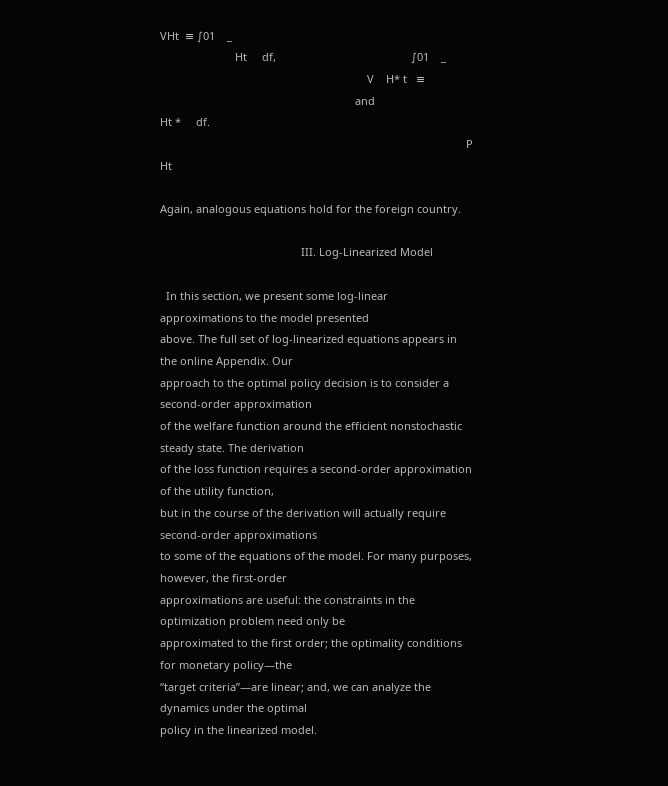VHt  ≡ ∫01    _
                         Ht     df,                                             ∫01    _
                                                                     V    H* t   ≡
                                                                 and                              Ht *     df.
                                                                                                      P  Ht

Again, analogous equations hold for the foreign country.

                                               III. Log-Linearized Model

  In this section, we present some log-linear approximations to the model presented
above. The full set of log-linearized equations appears in the online Appendix. Our
approach to the optimal policy decision is to consider a second-order approximation
of the welfare function around the efficient nonstochastic steady state. The derivation
of the loss function requires a second-order approximation of the utility function,
but in the course of the derivation will actually require second-order approximations
to some of the equations of the model. For many purposes, however, the first-order
approximations are useful: the constraints in the optimization problem need only be
approximated to the first order; the optimality conditions for monetary policy—the
“target criteria”—are linear; and, we can analyze the dynamics under the optimal
policy in the linearized model.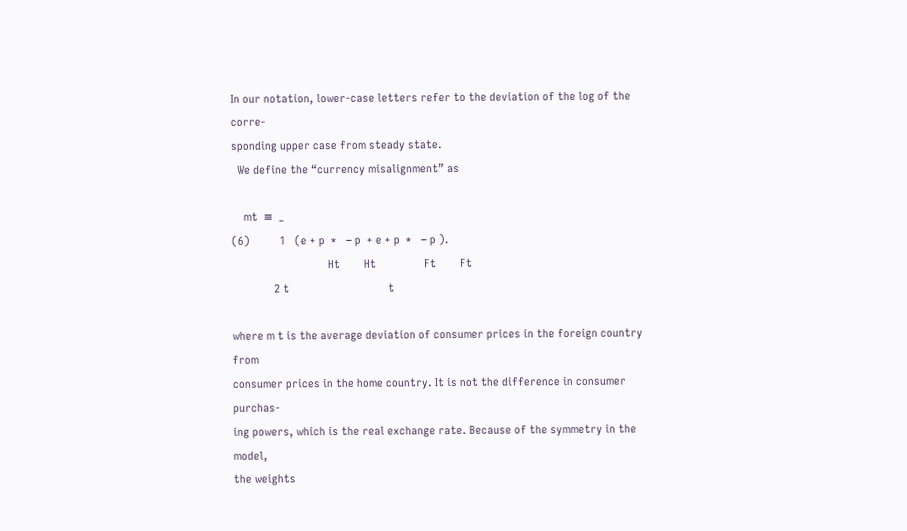In our notation, lower-case letters refer to the deviation of the log of the corre-
sponding upper case from steady state.
  We define the “currency misalignment” as

    mt  ≡  _
(6)          1   (e + p  *   − p  + e + p  *   − p ).
                                Ht        Ht                Ft        Ft
              2 t                                 t

where m t is the average deviation of consumer prices in the foreign country from
consumer prices in the home country. It is not the difference in consumer purchas-
ing powers, which is the real exchange rate. Because of the symmetry in the model,
the weights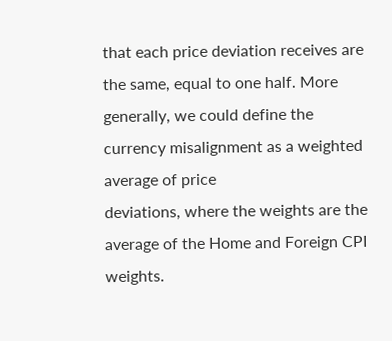that each price deviation receives are the same, equal to one half. More
generally, we could define the currency misalignment as a weighted average of price
deviations, where the weights are the average of the Home and Foreign CPI weights.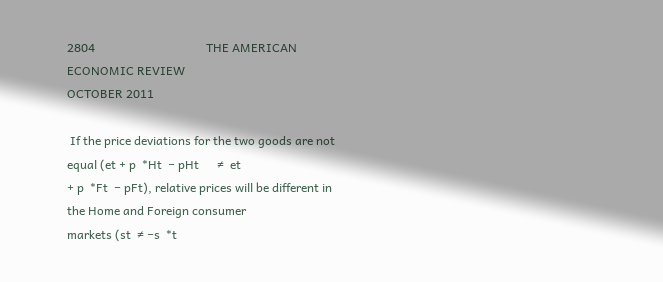2804                                     THE AMERICAN ECONOMIC REVIEW                                         OCTOBER 2011

 If the price deviations for the two goods are not equal (et + p  *Ht  − pHt      ≠  et
+ p  *Ft  − pFt), relative prices will be different in the Home and Foreign consumer
markets (st  ≠ −s  *t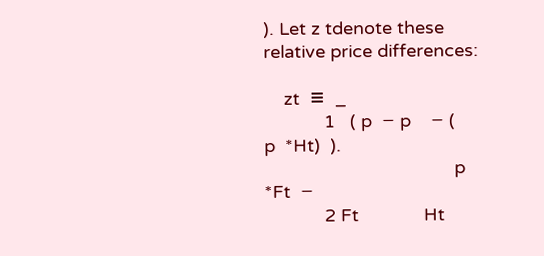). Let z tdenote these relative price differences:

    zt  ≡  _
            1   ( p  − p    − (            p  *Ht)  ).
                                      p  *Ft  −
            2 Ft             Ht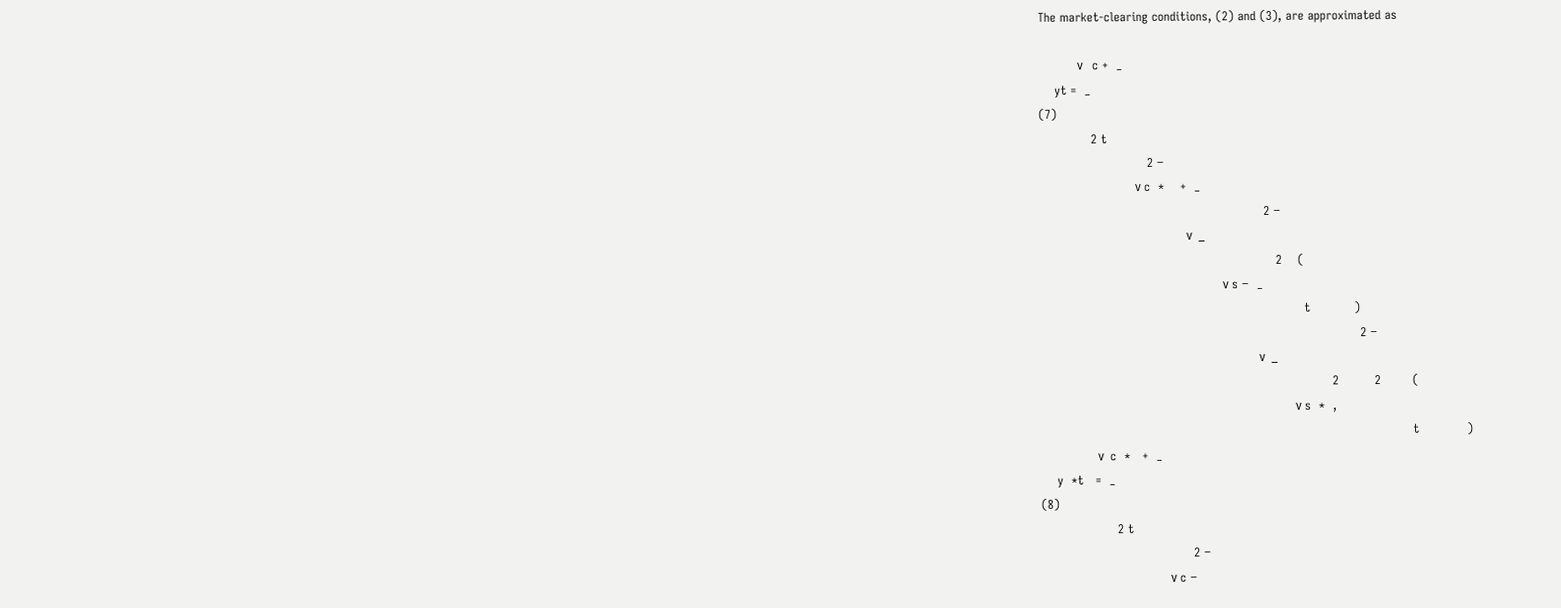The market-clearing conditions, (2) and (3), are approximated as

             ν   c +  _
    yt =  _
(7)
             2 t
                           2 −
                                ν c  *    +  _
                                                        2 −
                                                 ν  _
                                                           2    (
                                                             ν s −  _
                                                                  t           )
                                                                                2 −
                                                                         ν  _
                                                                         2         2        (
                                                                                     ν s  *  ,
                                                                                             t            )
                   ν  c  *   +  _
    y  *t   =  _
(8)
                   2 t
                                      2 −
                                           ν c −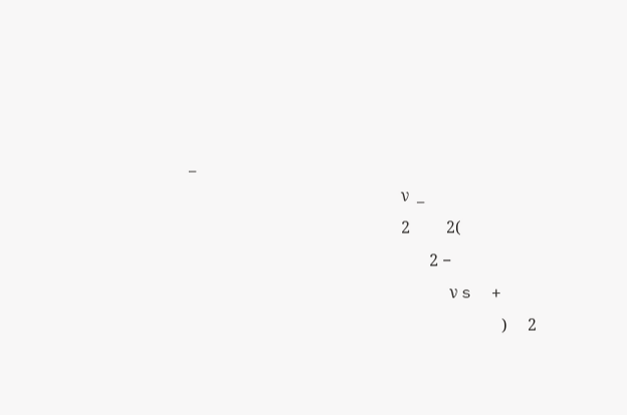_
                                                     ν  _
                                                     2         2(
                                                            2 −
                                                                 ν s  +
                                                                              )     2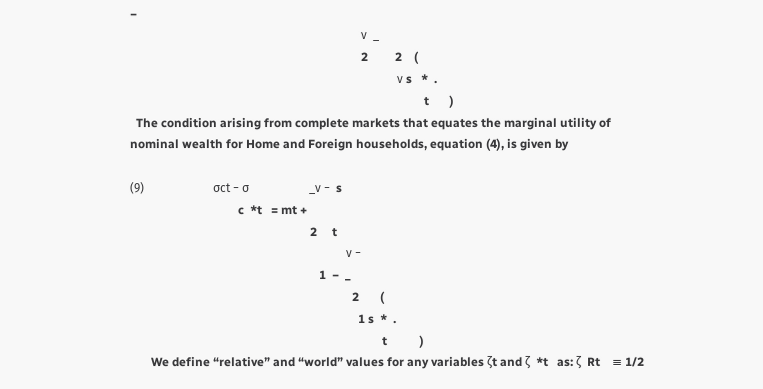−
                                                                             ν  _
                                                                             2         2    (
                                                                                         ν s   *  .
                                                                                                  t       )
  The condition arising from complete markets that equates the marginal utility of
nominal wealth for Home and Foreign households, equation (4), is given by

(9)                       σct − σ                    _ν −  s
                                    c  *t   = mt +
                                                            2     t
                                                                        ν −
                                                               1  −  _
                                                                          2       (
                                                                            1 s  *  .
                                                                                    t           )
       We define “relative” and “world” values for any variables ζt and ζ  *t   as: ζ  Rt    ≡ 1/2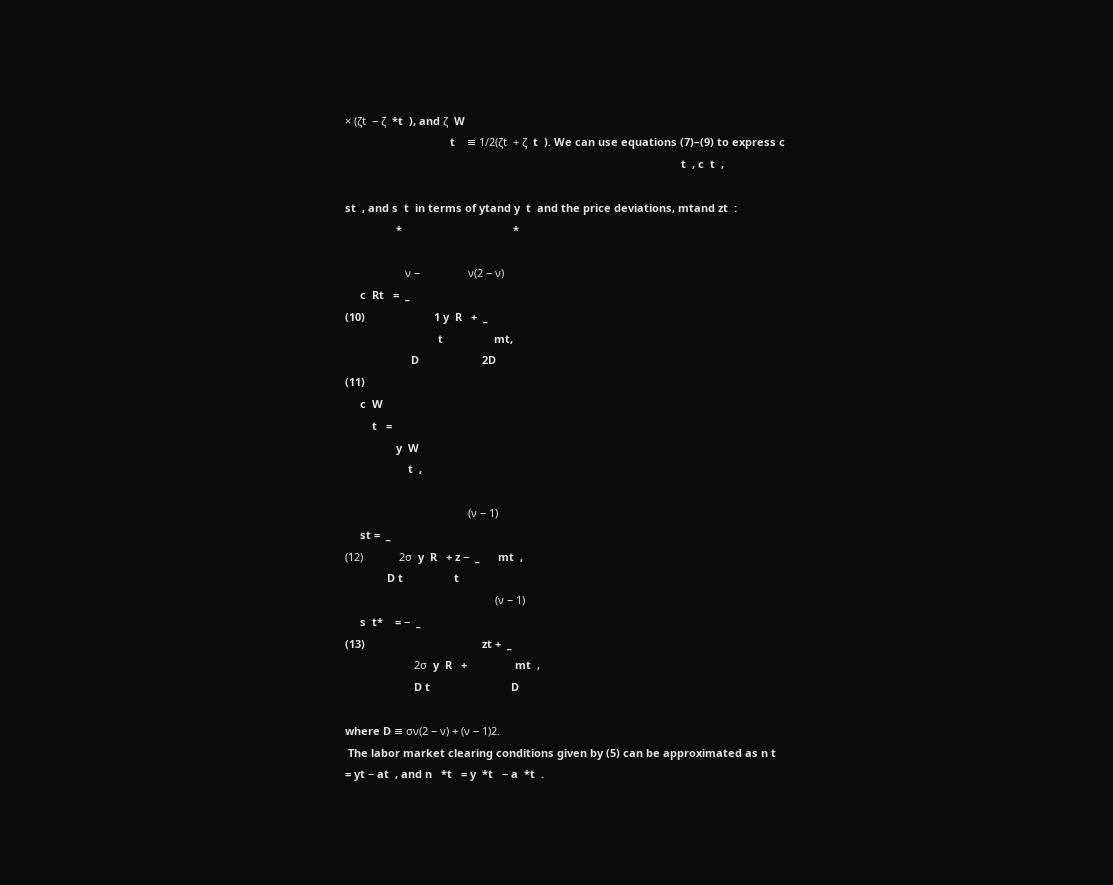× (ζt  − ζ  *t  ), and ζ  W
                                   t    ≡ 1/2(ζt  + ζ  t  ). We can use equations (7)–(9) to express c
                                                                                                                t  , c  t  ,

st  , and s  t  in terms of ytand y  t  and the price deviations, mtand zt  :
                 *                                     *

                    ν −                ν(2 − ν)
     c  Rt   =  _
(10)                       1 y  R   +  _
                               t                 mt,
                      D                     2D
(11)
     c  W
         t   =
                 y  W
                     t  ,

                                         (ν − 1)
     st =  _
(12)            2σ  y  R   + z −  _      mt  ,
              D t                 t
                                                  (ν − 1)
     s  t*    = −  _
(13)                                       zt +  _
                       2σ  y  R   +                mt  ,
                       D t                           D

where D ≡ σν(2 − ν) + (ν − 1)2.
 The labor market clearing conditions given by (5) can be approximated as n t
= yt − at  , and n   *t   = y  *t   − a  *t  .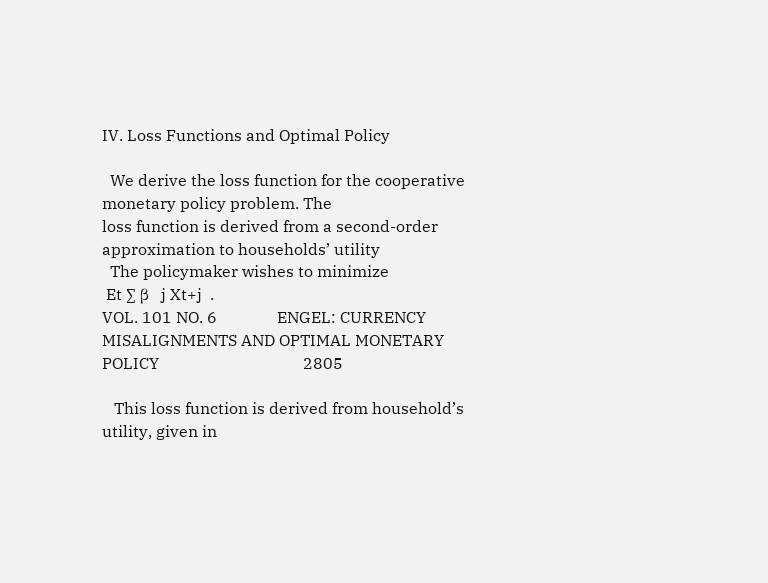IV. Loss Functions and Optimal Policy

  We derive the loss function for the cooperative monetary policy problem. The
loss function is derived from a second-order approximation to households’ utility
  The policymaker wishes to minimize
 Et ∑ β  j Xt+j  .
VOL. 101 NO. 6               ENGEL: CURRENCY MISALIGNMENTS AND OPTIMAL MONETARY POLICY                                    2805

   This loss function is derived from household’s utility, given in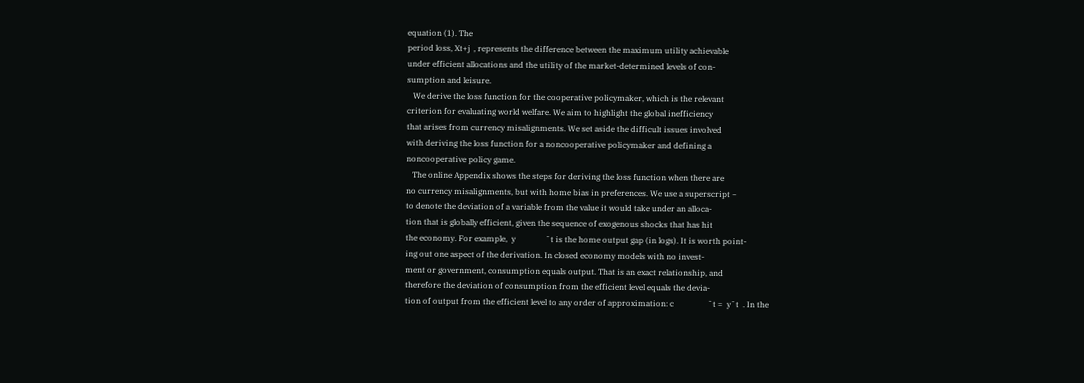equation (1). The
period loss, Xt+j  , represents the difference between the maximum utility achievable
under efficient allocations and the utility of the market-determined levels of con-
sumption and leisure.
   We derive the loss function for the cooperative policymaker, which is the relevant
criterion for evaluating world welfare. We aim to highlight the global inefficiency
that arises from currency misalignments. We set aside the difficult issues involved
with deriving the loss function for a noncooperative policymaker and defining a
noncooperative policy game.
   The online Appendix shows the steps for deriving the loss function when there are
no currency misalignments, but with home bias in preferences. We use a superscript ~
to denote the deviation of a variable from the value it would take under an alloca-
tion that is globally efficient, given the sequence of exogenous shocks that has hit
the economy. For example,  y               ˜t is the home output gap (in logs). It is worth point-
ing out one aspect of the derivation. In closed economy models with no invest-
ment or government, consumption equals output. That is an exact relationship, and
therefore the deviation of consumption from the efficient level equals the devia-
tion of output from the efficient level to any order of approximation: c                 ˜t =  y˜t  . In the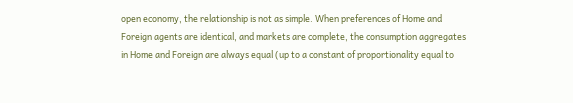open economy, the relationship is not as simple. When preferences of Home and
Foreign agents are identical, and markets are complete, the consumption aggregates
in Home and Foreign are always equal (up to a constant of proportionality equal to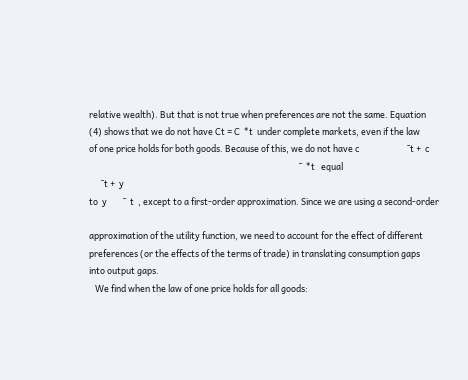relative wealth). But that is not true when preferences are not the same. Equation
(4) shows that we do not have Ct = C  *t  under complete markets, even if the law
of one price holds for both goods. Because of this, we do not have c                        ˜t +  c
                                                                                                         ˜  *t   equal
      ˜t +  y
to  y        ˜  t  , except to a first-order approximation. Since we are using a second-order

approximation of the utility function, we need to account for the effect of different
preferences (or the effects of the terms of trade) in translating consumption gaps
into output gaps.
   We find when the law of one price holds for all goods: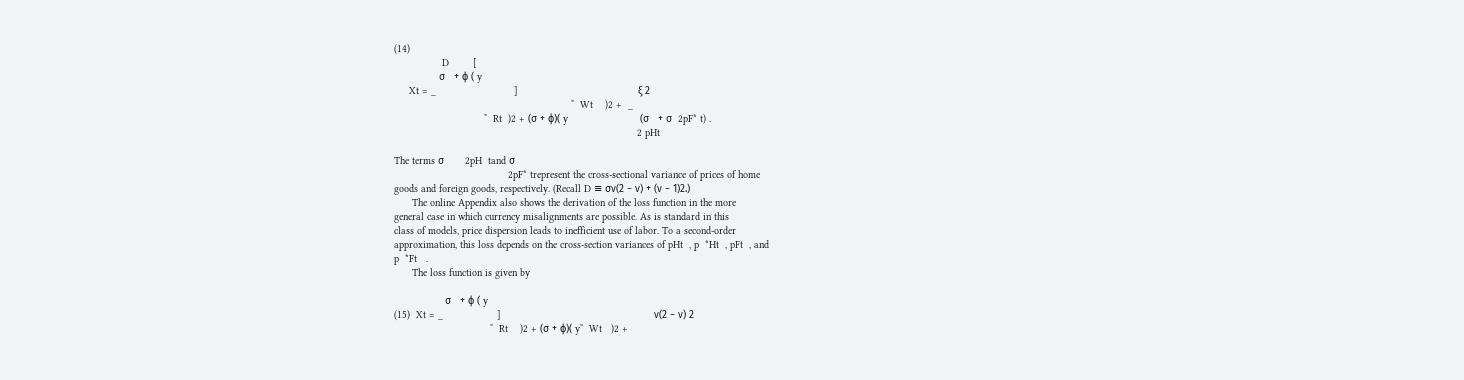(14)
                D        [
               σ   + ϕ ( y
     Xt = _                          ]                                        ξ 2
                                                           ˜  Wt    )2 +  _
                              ˜  Rt  )2 + (σ + ϕ)( y                        (σ   + σ  2pF* t) .
                                                                                 2 pHt

The terms σ       2pH  tand σ
                                      2pF* trepresent the cross-sectional variance of prices of home
goods and foreign goods, respectively. (Recall D ≡ σν(2 − ν) + (ν − 1)2.)
      The online Appendix also shows the derivation of the loss function in the more
general case in which currency misalignments are possible. As is standard in this
class of models, price dispersion leads to inefficient use of labor. To a second-order
approximation, this loss depends on the cross-section variances of pHt  , p  *Ht  , pFt  , and
p  *Ft   .
      The loss function is given by

                 σ   + ϕ ( y
(15)  Xt = _                  ]                                                   ν(2 − ν) 2
                                ˜  Rt    )2 + (σ + ϕ)( y˜  Wt   )2 +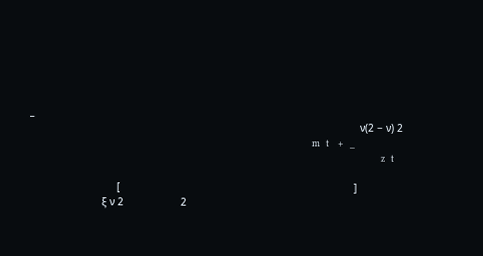_
                                                                                                              ν(2 − ν) 2
                                                                                              m  t   +  _
                                                                                                                     z  t

                             [                                                                              ]
                        ξ ν 2                   2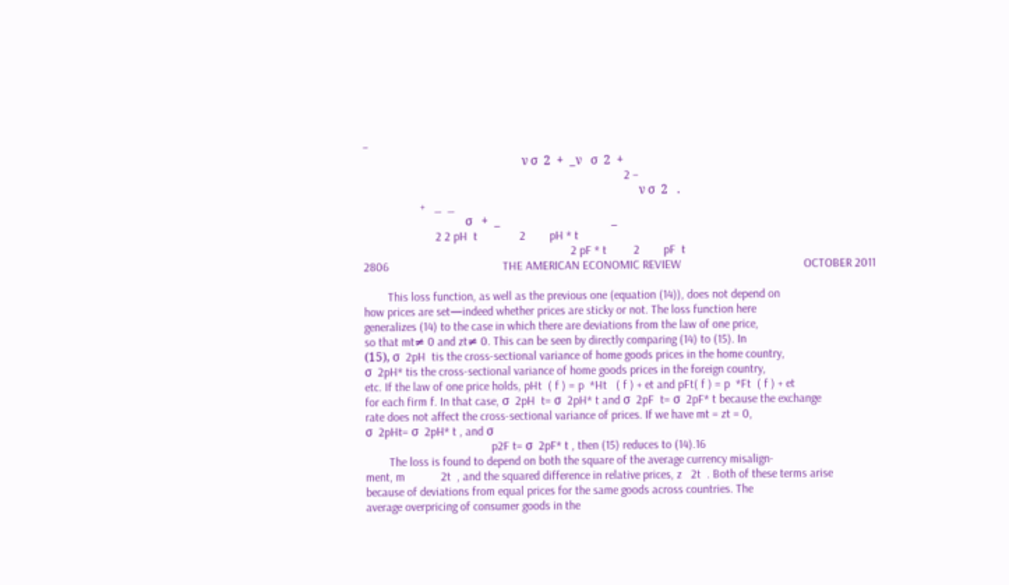−
                                                     ν σ  2  +  _ν   σ  2  +
                                                                                       2 −
                                                                                            ν σ  2   .
                   +   _  _
                                  σ   +  _                                     _
                        2 2 pH  t              2        pH * t
                                                                     2 pF * t         2        pF  t
2806                                      THE AMERICAN ECONOMIC REVIEW                                         OCTOBER 2011

        This loss function, as well as the previous one (equation (14)), does not depend on
how prices are set—indeed whether prices are sticky or not. The loss function here
generalizes (14) to the case in which there are deviations from the law of one price,
so that mt≠ 0 and zt≠ 0. This can be seen by directly comparing (14) to (15). In
(15), σ  2pH  tis the cross-sectional variance of home goods prices in the home country,
σ  2pH* tis the cross-sectional variance of home goods prices in the foreign country,
etc. If the law of one price holds, pHt  ( f ) = p  *Ht   ( f ) + et and pFt( f ) = p  *Ft  ( f ) + et
for each firm f. In that case, σ  2pH  t= σ  2pH* t and σ  2pF  t= σ  2pF* t because the exchange
rate does not affect the cross-sectional variance of prices. If we have mt = zt = 0,
σ  2pHt= σ  2pH* t , and σ
                                          p2F t= σ  2pF* t , then (15) reduces to (14).16
        The loss is found to depend on both the square of the average currency misalign-
ment, m            2t  , and the squared difference in relative prices, z   2t  . Both of these terms arise
because of deviations from equal prices for the same goods across countries. The
average overpricing of consumer goods in the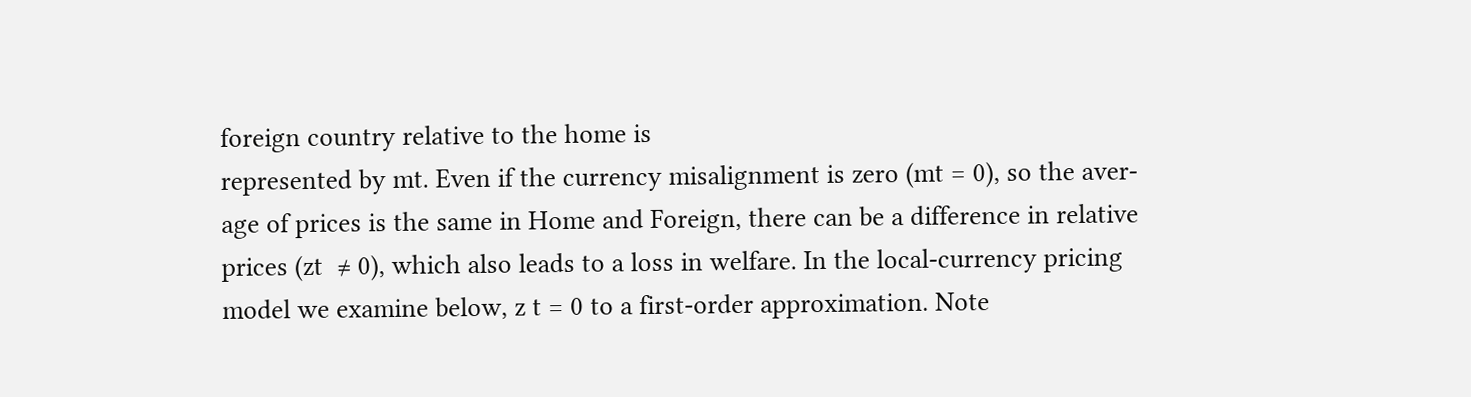foreign country relative to the home is
represented by mt. Even if the currency misalignment is zero (mt = 0), so the aver-
age of prices is the same in Home and Foreign, there can be a difference in relative
prices (zt  ≠ 0), which also leads to a loss in welfare. In the local-currency pricing
model we examine below, z t = 0 to a first-order approximation. Note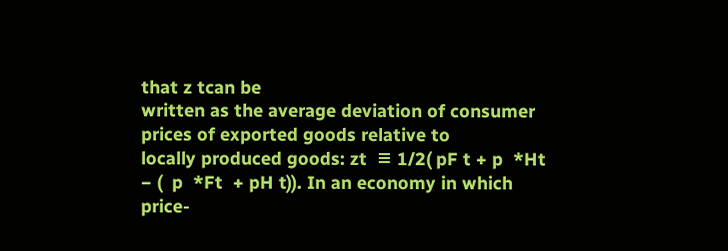that z tcan be
written as the average deviation of consumer prices of exported goods relative to
locally produced goods: zt  ≡ 1/2( pF t + p  *Ht  − (  p  *Ft  + pH t)). In an economy in which
price-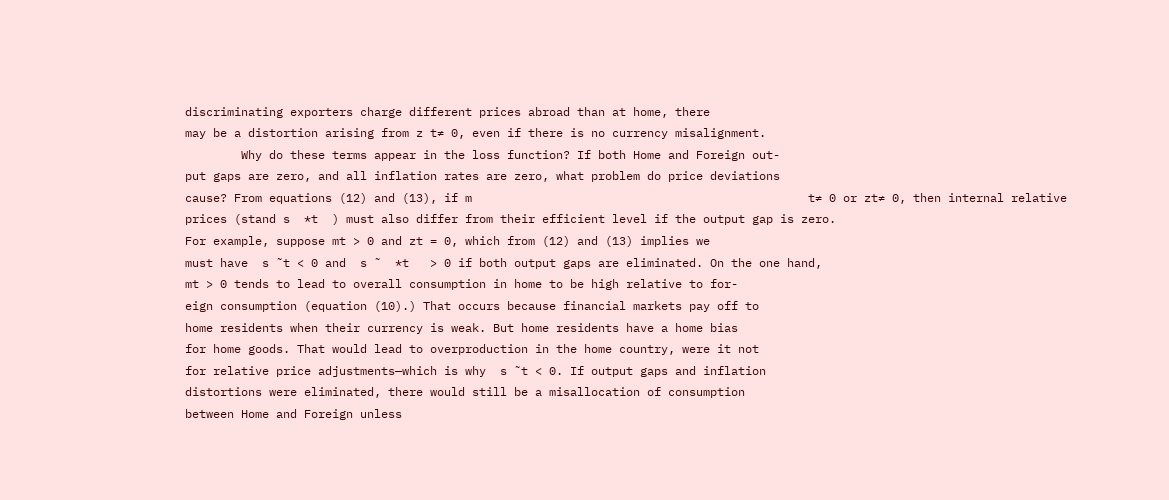discriminating exporters charge different prices abroad than at home, there
may be a distortion arising from z t≠ 0, even if there is no currency misalignment.
        Why do these terms appear in the loss function? If both Home and Foreign out-
put gaps are zero, and all inflation rates are zero, what problem do price deviations
cause? From equations (12) and (13), if m                                                t≠ 0 or zt≠ 0, then internal relative
prices (stand s  *t  ) must also differ from their efficient level if the output gap is zero.
For example, suppose mt > 0 and zt = 0, which from (12) and (13) implies we
must have  s ˜t < 0 and  s ˜  *t   > 0 if both output gaps are eliminated. On the one hand,
mt > 0 tends to lead to overall consumption in home to be high relative to for-
eign consumption (equation (10).) That occurs because financial markets pay off to
home residents when their currency is weak. But home residents have a home bias
for home goods. That would lead to overproduction in the home country, were it not
for relative price adjustments—which is why  s ˜t < 0. If output gaps and inflation
distortions were eliminated, there would still be a misallocation of consumption
between Home and Foreign unless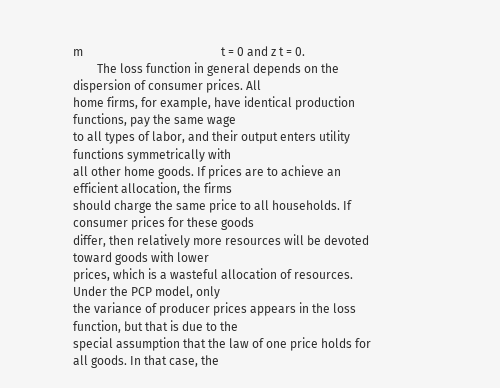m                                              t = 0 and z t = 0.
        The loss function in general depends on the dispersion of consumer prices. All
home firms, for example, have identical production functions, pay the same wage
to all types of labor, and their output enters utility functions symmetrically with
all other home goods. If prices are to achieve an efficient allocation, the firms
should charge the same price to all households. If consumer prices for these goods
differ, then relatively more resources will be devoted toward goods with lower
prices, which is a wasteful allocation of resources. Under the PCP model, only
the variance of producer prices appears in the loss function, but that is due to the
special assumption that the law of one price holds for all goods. In that case, the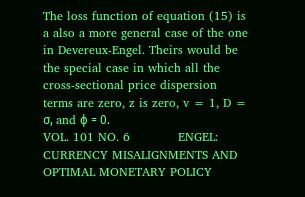The loss function of equation (15) is a also a more general case of the one in Devereux-Engel. Theirs would be
the special case in which all the cross-sectional price dispersion terms are zero, z is zero, v = 1, D = σ, and ϕ = 0.
VOL. 101 NO. 6            ENGEL: CURRENCY MISALIGNMENTS AND OPTIMAL MONETARY POLICY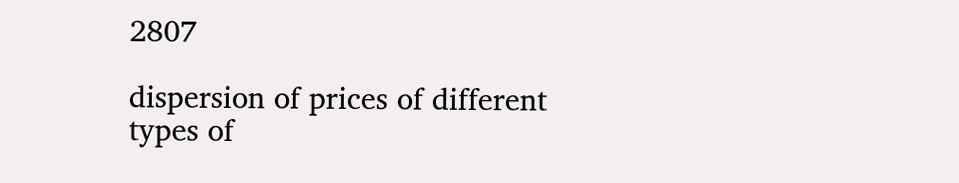2807

dispersion of prices of different types of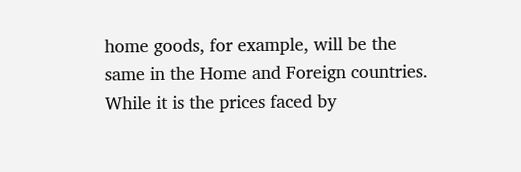home goods, for example, will be the
same in the Home and Foreign countries. While it is the prices faced by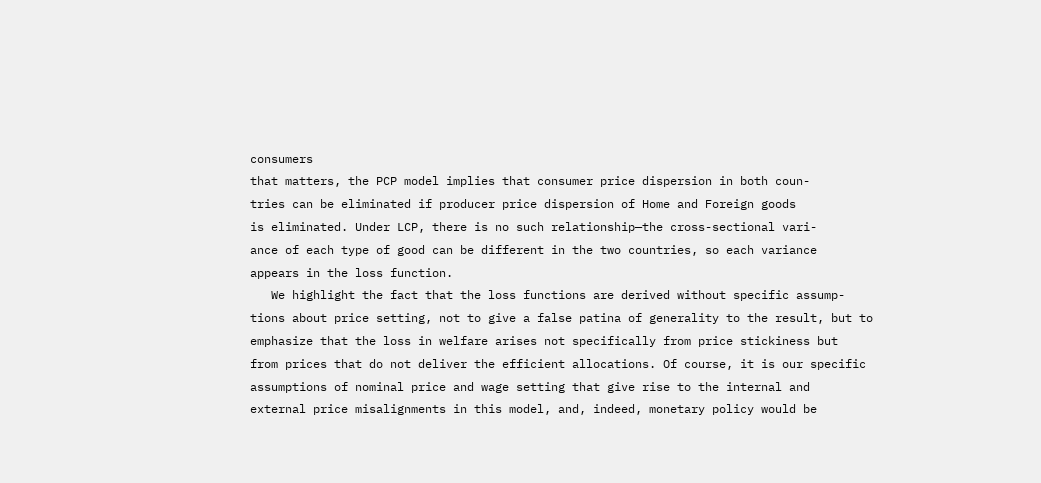consumers
that matters, the PCP model implies that consumer price dispersion in both coun-
tries can be eliminated if producer price dispersion of Home and Foreign goods
is eliminated. Under LCP, there is no such relationship—the cross-sectional vari-
ance of each type of good can be different in the two countries, so each variance
appears in the loss function.
   We highlight the fact that the loss functions are derived without specific assump-
tions about price setting, not to give a false patina of generality to the result, but to
emphasize that the loss in welfare arises not specifically from price stickiness but
from prices that do not deliver the efficient allocations. Of course, it is our specific
assumptions of nominal price and wage setting that give rise to the internal and
external price misalignments in this model, and, indeed, monetary policy would be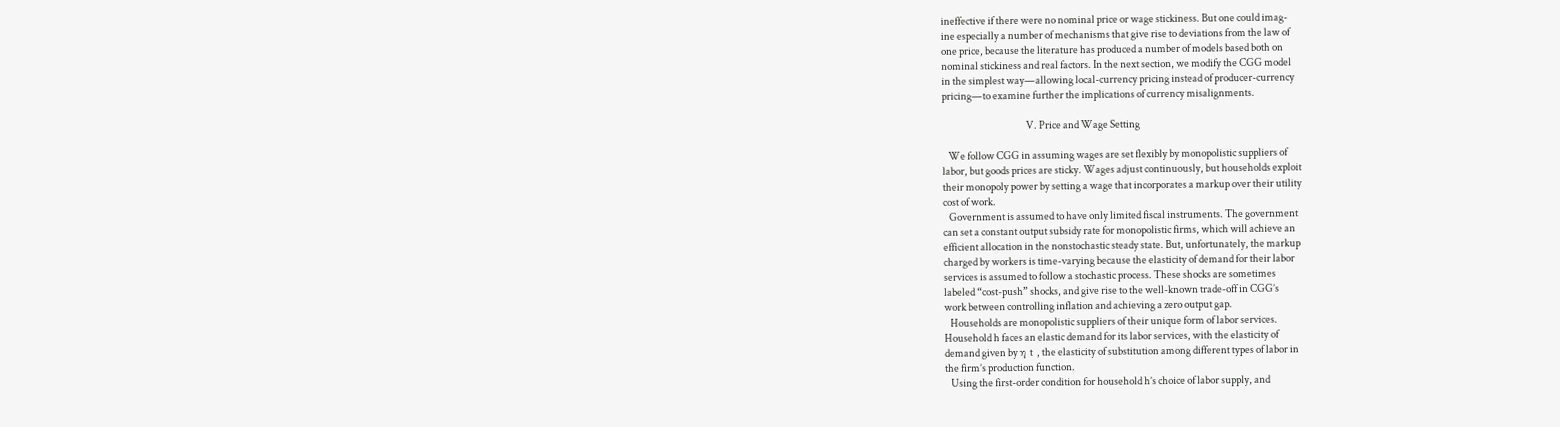ineffective if there were no nominal price or wage stickiness. But one could imag-
ine especially a number of mechanisms that give rise to deviations from the law of
one price, because the literature has produced a number of models based both on
nominal stickiness and real factors. In the next section, we modify the CGG model
in the simplest way—allowing local-currency pricing instead of producer-currency
pricing—to examine further the implications of currency misalignments.

                                          V. Price and Wage Setting

   We follow CGG in assuming wages are set flexibly by monopolistic suppliers of
labor, but goods prices are sticky. Wages adjust continuously, but households exploit
their monopoly power by setting a wage that incorporates a markup over their utility
cost of work.
   Government is assumed to have only limited fiscal instruments. The government
can set a constant output subsidy rate for monopolistic firms, which will achieve an
efficient allocation in the nonstochastic steady state. But, unfortunately, the markup
charged by workers is time-varying because the elasticity of demand for their labor
services is assumed to follow a stochastic process. These shocks are sometimes
labeled “cost-push” shocks, and give rise to the well-known trade-off in CGG’s
work between controlling inflation and achieving a zero output gap.
   Households are monopolistic suppliers of their unique form of labor services.
Household h faces an elastic demand for its labor services, with the elasticity of
demand given by η t  , the elasticity of substitution among different types of labor in
the firm’s production function.
   Using the first-order condition for household h’s choice of labor supply, and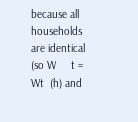because all households are identical (so W     t = Wt  (h) and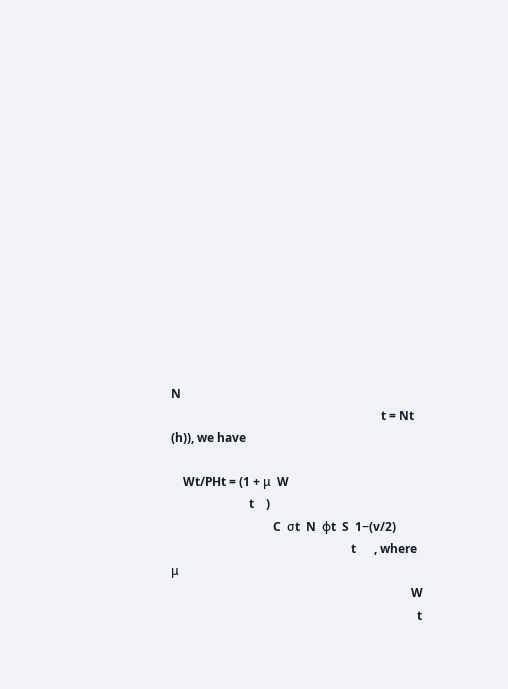N
                                                                      t = Nt  (h)), we have

    Wt/PHt = (1 + μ  W
                          t    )
                                  C  σt  N  ϕt  S  1−(v/2)
                                                            t      , where μ
                                                                                W
                                                                                  t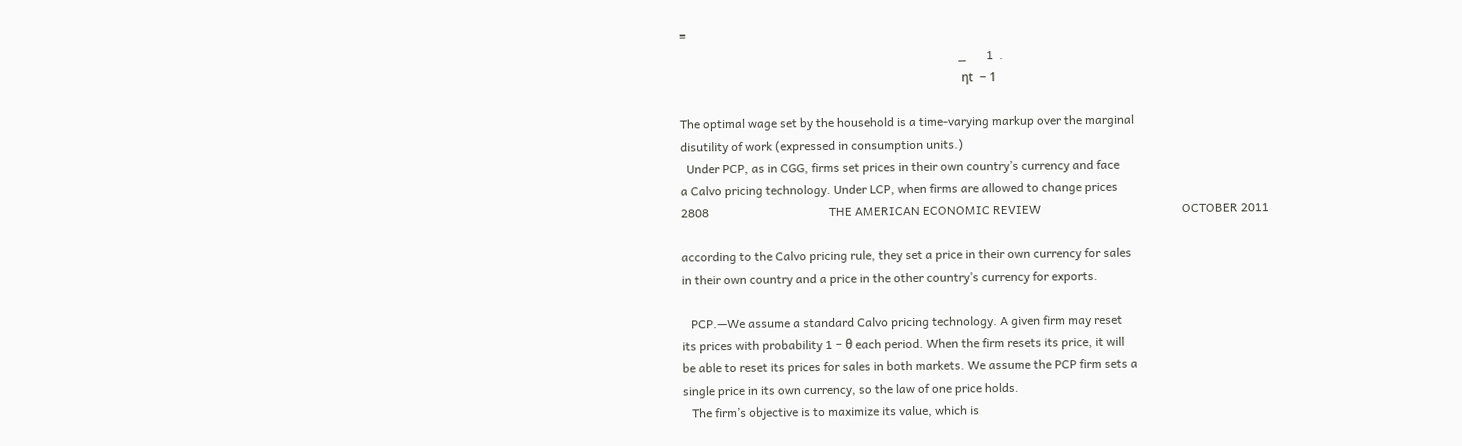≡
                                                                                             _       1  .
                                                                                              ηt  − 1

The optimal wage set by the household is a time-varying markup over the marginal
disutility of work (expressed in consumption units.)
  Under PCP, as in CGG, firms set prices in their own country’s currency and face
a Calvo pricing technology. Under LCP, when firms are allowed to change prices
2808                                        THE AMERICAN ECONOMIC REVIEW                                               OCTOBER 2011

according to the Calvo pricing rule, they set a price in their own currency for sales
in their own country and a price in the other country’s currency for exports.

   PCP.—We assume a standard Calvo pricing technology. A given firm may reset
its prices with probability 1 − θ each period. When the firm resets its price, it will
be able to reset its prices for sales in both markets. We assume the PCP firm sets a
single price in its own currency, so the law of one price holds.
   The firm’s objective is to maximize its value, which is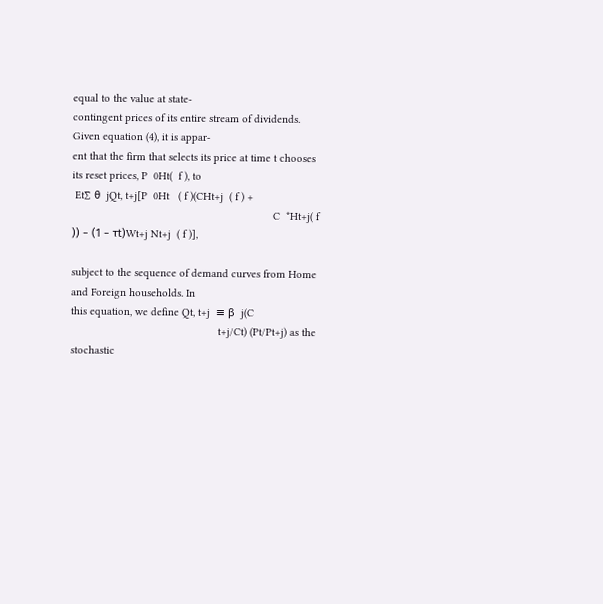equal to the value at state-
contingent prices of its entire stream of dividends. Given equation (4), it is appar-
ent that the firm that selects its price at time t chooses its reset prices, P  0Ht(  f ), to
 Et∑ θ  jQt, t+j[P  0Ht   ( f )(CHt+j  ( f ) +
                                                                   C  *Ht+j( f )) − (1 − τt)Wt+j Nt+j  ( f )],

subject to the sequence of demand curves from Home and Foreign households. In
this equation, we define Qt, t+j  ≡ β  j(C
                                                 t+j/Ct) (Pt/Pt+j) as the stochastic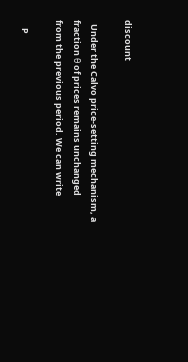discount

  Under the Calvo price-setting mechanism, a fraction θ of prices remains unchanged
from the previous period. We can write

    P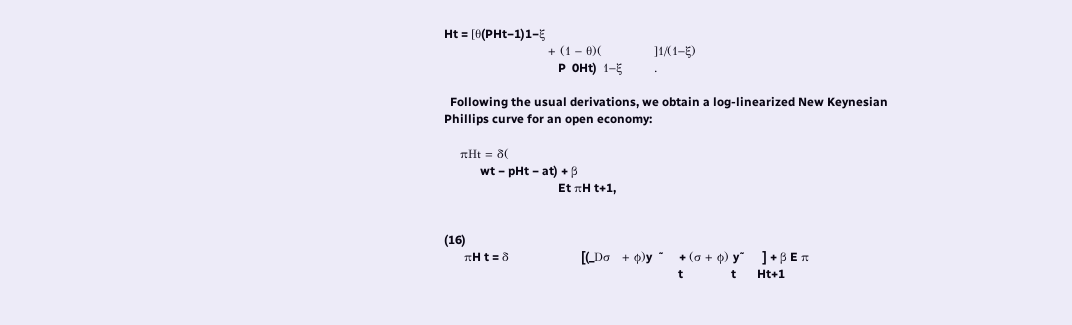Ht = [θ(PHt−1)1−ξ
                          + (1 − θ)(             ]1/(1−ξ)
                                      P  0Ht)  1−ξ        .

  Following the usual derivations, we obtain a log-linearized New Keynesian
Phillips curve for an open economy:

    πHt = δ(
            wt − pHt − at) + β
                                      Et πH t+1,


(16)
     πH t = δ                  [(_Dσ   + ϕ)y  ˜     + (σ + ϕ) y˜      ] + β E π
                                                                              t                t       Ht+1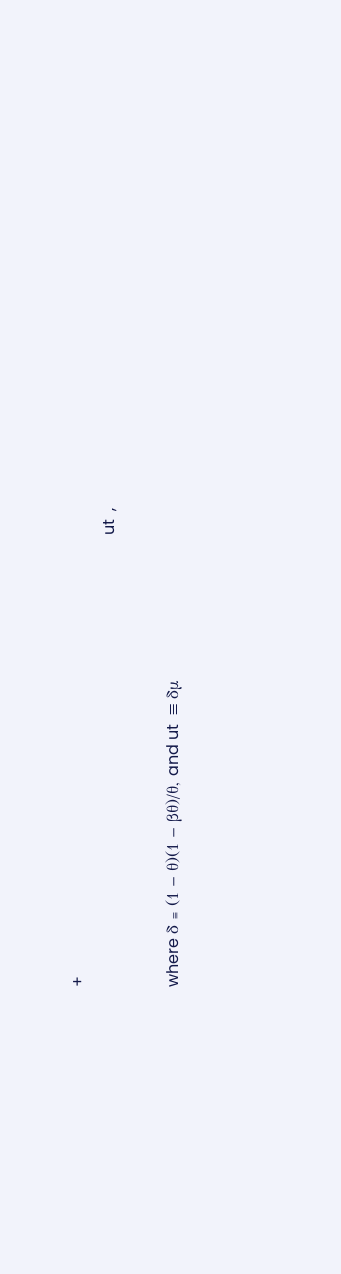+
                                                                                                                 ut  ,

where δ ≡ (1 − θ)(1 − βθ)/θ, and ut  ≡ δμ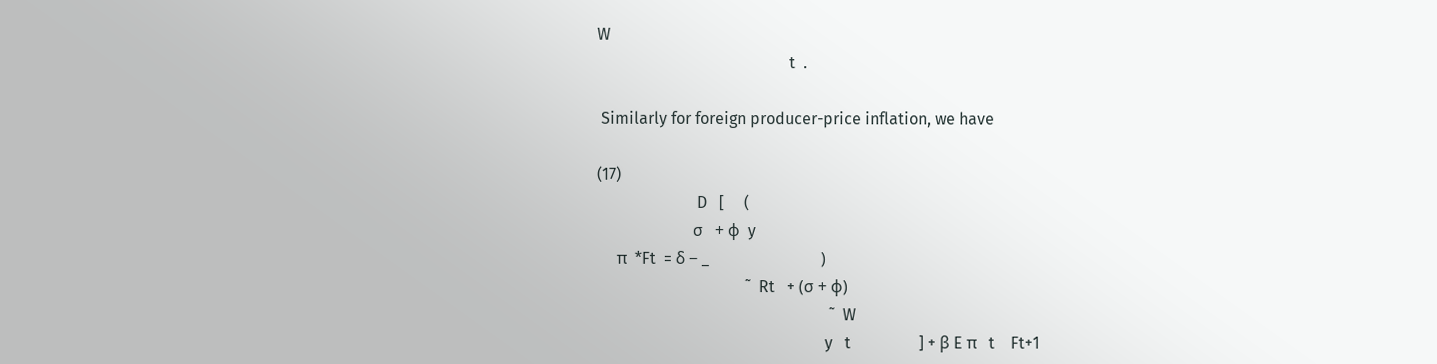W
                                                t  .

 Similarly for foreign producer-price inflation, we have

(17)
                         D   [     (
                        σ   + ϕ  y
     π  *Ft  = δ − _                            )
                                     ˜  Rt   + (σ + ϕ)
                                                          ˜  W
                                                         y   t                 ] + β E π   t    Ft+1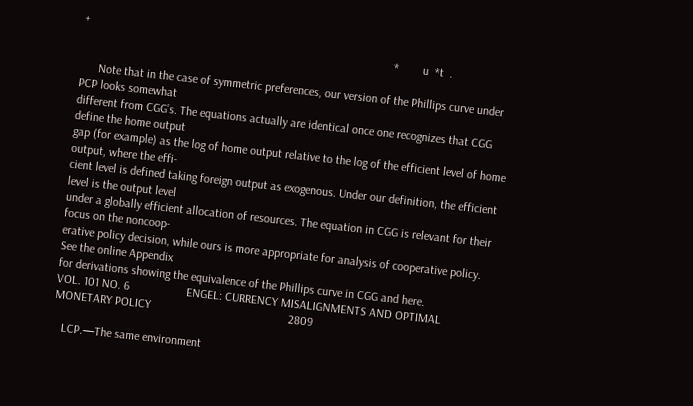+
                                                                                                        *        u  *t  .

      Note that in the case of symmetric preferences, our version of the Phillips curve under PCP looks somewhat
different from CGG’s. The equations actually are identical once one recognizes that CGG define the home output
gap (for example) as the log of home output relative to the log of the efficient level of home output, where the effi-
cient level is defined taking foreign output as exogenous. Under our definition, the efficient level is the output level
under a globally efficient allocation of resources. The equation in CGG is relevant for their focus on the noncoop-
erative policy decision, while ours is more appropriate for analysis of cooperative policy. See the online Appendix
for derivations showing the equivalence of the Phillips curve in CGG and here.
VOL. 101 NO. 6                   ENGEL: CURRENCY MISALIGNMENTS AND OPTIMAL MONETARY POLICY                                              2809

   LCP.—The same environment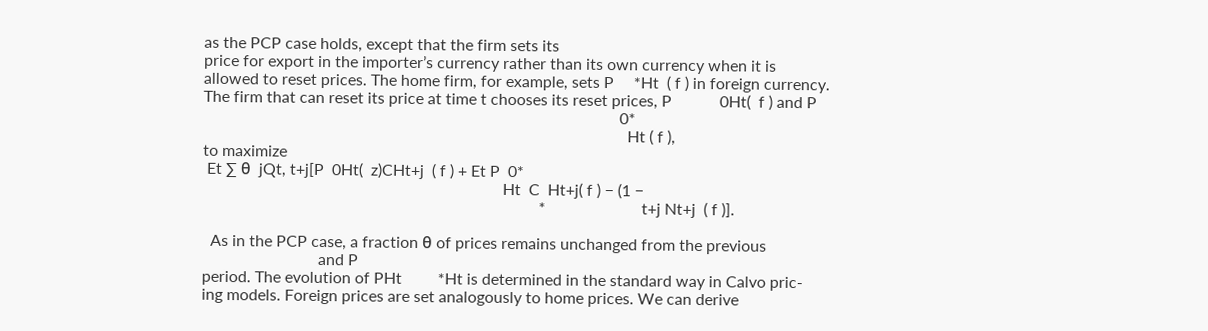as the PCP case holds, except that the firm sets its
price for export in the importer’s currency rather than its own currency when it is
allowed to reset prices. The home firm, for example, sets P     *Ht  ( f ) in foreign currency.
The firm that can reset its price at time t chooses its reset prices, P            0Ht(  f ) and P
                                                                                                        0*
                                                                                                          Ht ( f ),
to maximize
 Et ∑ θ  jQt, t+j[P  0Ht(  z)CHt+j  ( f ) + Et P  0*
                                                                           Ht  C  Ht+j( f ) − (1 −
                                                                                    *                        t+j Nt+j  ( f )].

  As in the PCP case, a fraction θ of prices remains unchanged from the previous
                             and P
period. The evolution of PHt         *Ht is determined in the standard way in Calvo pric-
ing models. Foreign prices are set analogously to home prices. We can derive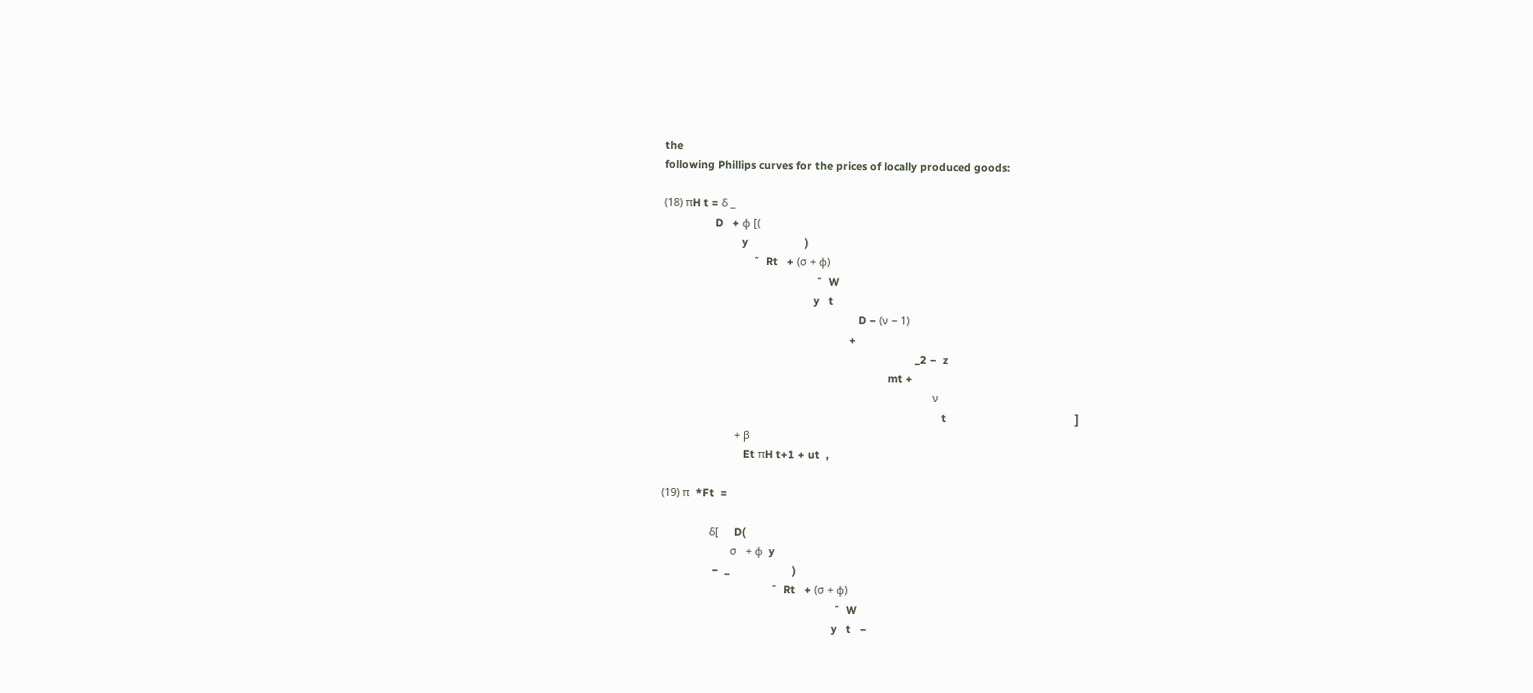the
following Phillips curves for the prices of locally produced goods:

(18) πH t = δ _
                 D   + ϕ [(
                          y                   )
                              ˜  Rt   + (σ + ϕ)
                                                   ˜  W
                                                  y   t
                                                                 D − (ν − 1)
                                                              +
                                                                                    _2 −  z
                                                                           mt +
                                                                                          ν
                                                                                             t                                           ]
                        + β
                           Et πH t+1 + ut  ,

(19) π  *Ft  =

                δ[     D(
                       σ   + ϕ  y
                 −  _                     )
                                     ˜  Rt   + (σ + ϕ)
                                                          ˜  W
                                                         y   t   −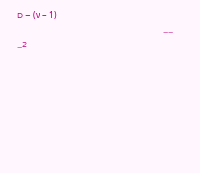D − (ν − 1)
                                                                         __                   _2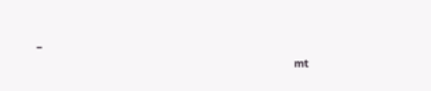−
                                                                                      mt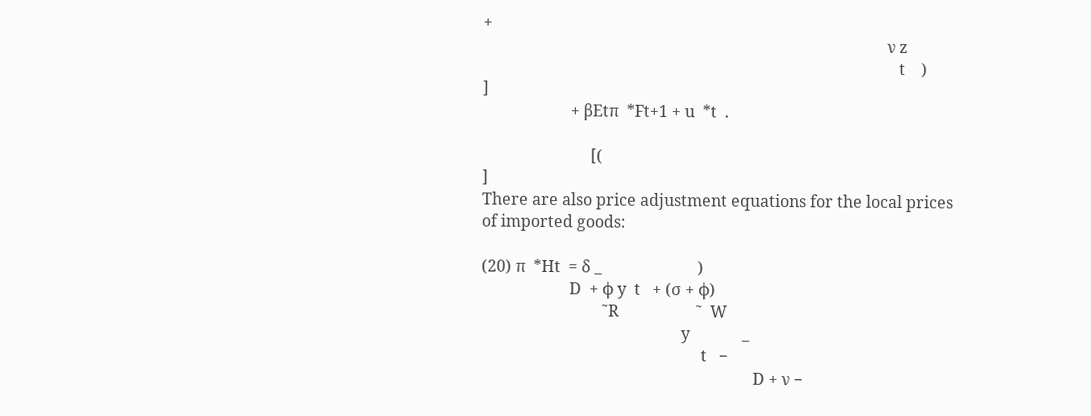+
                                                                                                     ν z
                                                                                                        t    )                            ]
                      + βEtπ  *Ft+1 + u  *t  .

                           [(                                                                                                   ]
There are also price adjustment equations for the local prices of imported goods:

(20) π  *Ht  = δ _                        )
                      D  + ϕ y  t   + (σ + ϕ)
                              ˜R                   ˜  W
                                                  y             _
                                                       t   −
                                                                    D + ν −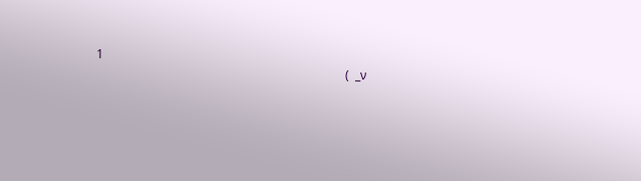1
                                                                                   (  _ν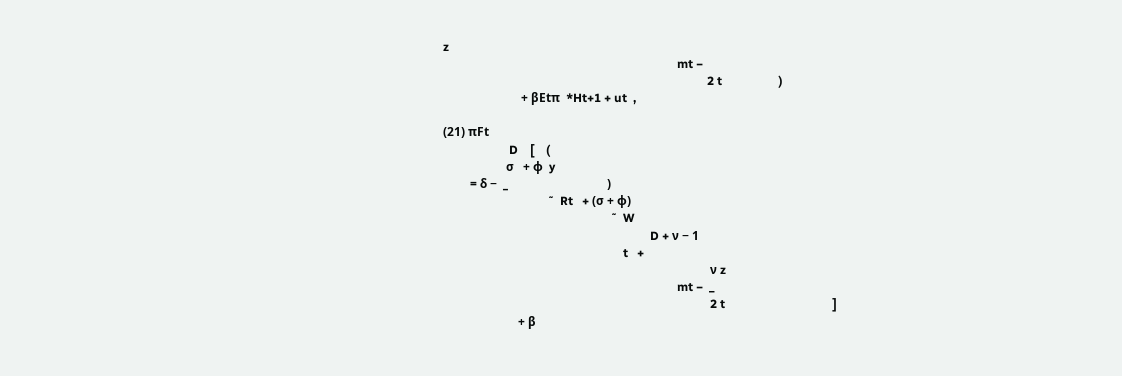z
                                                                              mt −
                                                                                        2 t                   )
                          + βEtπ  *Ht+1 + ut  ,

(21) πFt
                      D    [    (
                     σ   + ϕ  y
         = δ −  _                                 )
                                   ˜  Rt   + (σ + ϕ)
                                                        ˜  W
                                                                     D + ν − 1
                                                            t   +
                                                                                         ν z
                                                                              mt −  _
                                                                                         2 t                                    ]
                         + β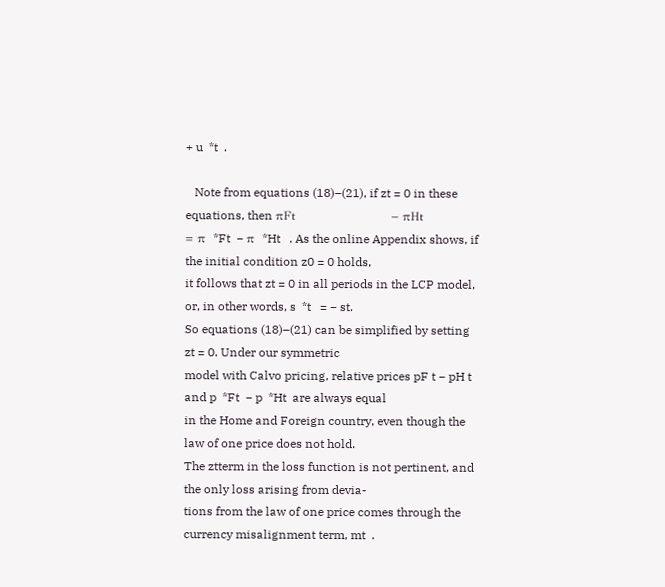+ u  *t  .

   Note from equations (18)–(21), if zt = 0 in these equations, then πFt                        − πHt
= π  *Ft  − π  *Ht   . As the online Appendix shows, if the initial condition z0 = 0 holds,
it follows that zt = 0 in all periods in the LCP model, or, in other words, s  *t   = − st.
So equations (18)–(21) can be simplified by setting zt = 0. Under our symmetric
model with Calvo pricing, relative prices pF t − pH t and p  *Ft  − p  *Ht  are always equal
in the Home and Foreign country, even though the law of one price does not hold.
The ztterm in the loss function is not pertinent, and the only loss arising from devia-
tions from the law of one price comes through the currency misalignment term, mt  .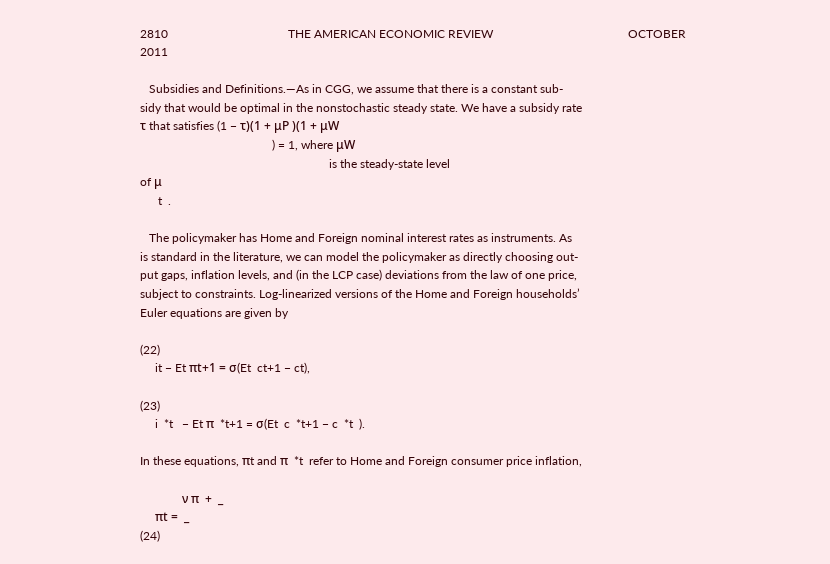2810                                        THE AMERICAN ECONOMIC REVIEW                                             OCTOBER 2011

   Subsidies and Definitions.—As in CGG, we assume that there is a constant sub-
sidy that would be optimal in the nonstochastic steady state. We have a subsidy rate
τ that satisfies (1 − τ)(1 + μP )(1 + μW
                                            ) = 1, where μW
                                                               is the steady-state level
of μ
      t  .

   The policymaker has Home and Foreign nominal interest rates as instruments. As
is standard in the literature, we can model the policymaker as directly choosing out-
put gaps, inflation levels, and (in the LCP case) deviations from the law of one price,
subject to constraints. Log-linearized versions of the Home and Foreign households’
Euler equations are given by

(22)
     it − Et πt+1 = σ(Et  ct+1 − ct),

(23)
     i  *t   − Et π  *t+1 = σ(Et  c  *t+1 − c  *t  ).

In these equations, πt and π  *t  refer to Home and Foreign consumer price inflation,

              ν π  +  _
     πt =  _
(24)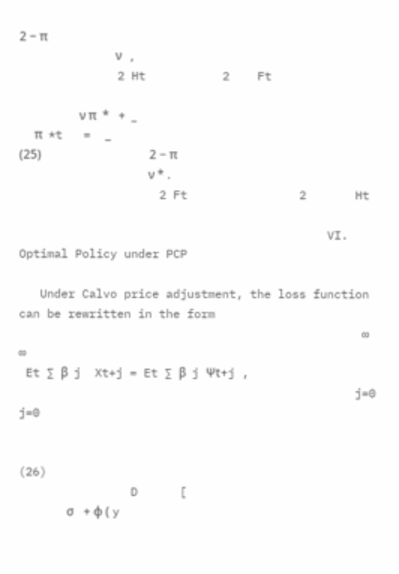2 − π
                                ν   ,
              2 Ht           2    Ft

                    ν π  *   +  _
     π  *t   =  _
(25)                                    2 − π
                                           ν * .
                    2 Ft                2       Ht

                                            VI. Optimal Policy under PCP

   Under Calvo price adjustment, the loss function can be rewritten in the form
                                                 ∞                         ∞
 Et ∑ β  j  Xt+j = Et ∑ β  j Ψt+j ,
                                                j=0                       j=0


(26)
                D      [
                σ   + ϕ ( y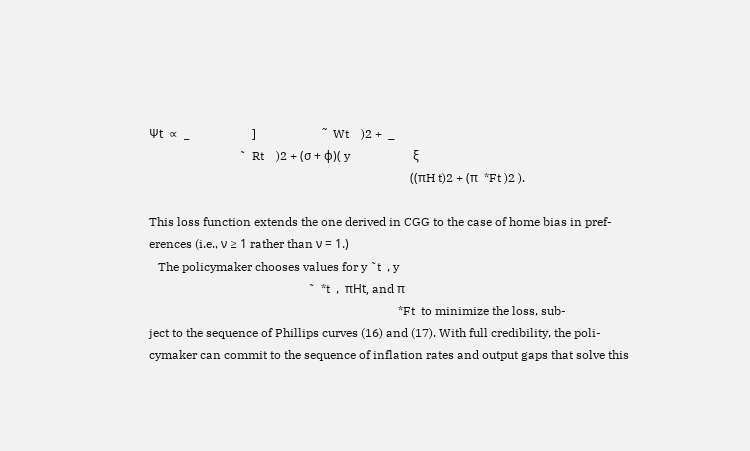Ψt  ∝  _                     ]                      ˜  Wt    )2 +  _
                              ˜  Rt    )2 + (σ + ϕ)( y                     ξ
                                                                                       ((πH t)2 + (π  *Ft )2 ).

This loss function extends the one derived in CGG to the case of home bias in pref-
erences (i.e., ν ≥ 1 rather than ν = 1.)
   The policymaker chooses values for y ˜t  , y
                                                     ˜  *t  ,  πHt, and π
                                                                                   *Ft  to minimize the loss, sub-
ject to the sequence of Phillips curves (16) and (17). With full credibility, the poli-
cymaker can commit to the sequence of inflation rates and output gaps that solve this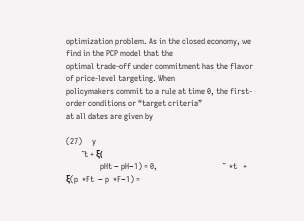optimization problem. As in the closed economy, we find in the PCP model that the
optimal trade-off under commitment has the flavor of price-level targeting. When
policymakers commit to a rule at time 0, the first-order conditions or “target criteria”
at all dates are given by

(27)     y
        ˜t + ξ(
                 pHt − pH−1) = 0,                                 ˜  *t   + ξ(p  *Ft  − p  *F−1) =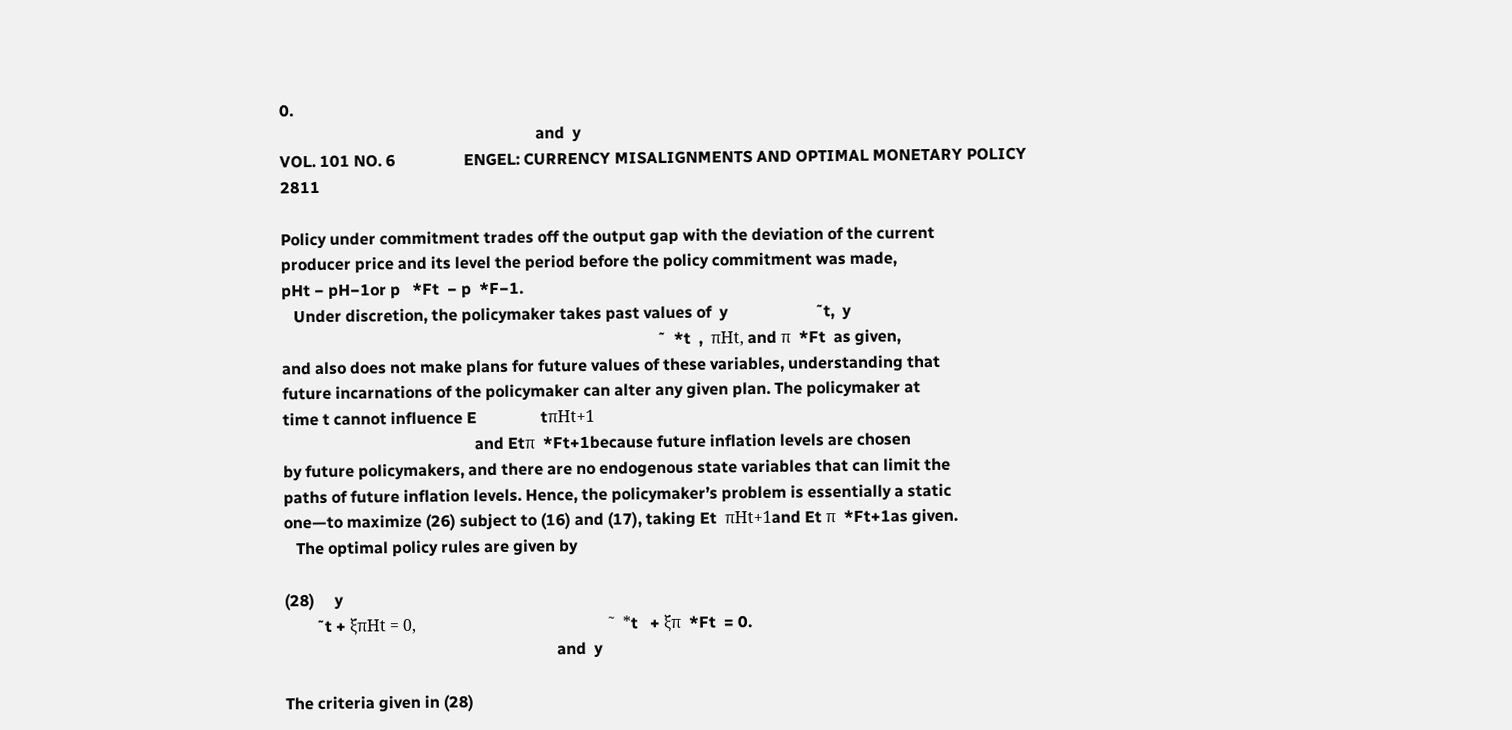0.
                                                                and  y
VOL. 101 NO. 6                 ENGEL: CURRENCY MISALIGNMENTS AND OPTIMAL MONETARY POLICY                                            2811

Policy under commitment trades off the output gap with the deviation of the current
producer price and its level the period before the policy commitment was made,
pHt − pH−1or p   *Ft  − p  *F−1.
   Under discretion, the policymaker takes past values of  y                      ˜t,  y
                                                                                              ˜  *t  ,  πHt, and π  *Ft  as given,
and also does not make plans for future values of these variables, understanding that
future incarnations of the policymaker can alter any given plan. The policymaker at
time t cannot influence E                tπHt+1
                                                and Etπ  *Ft+1because future inflation levels are chosen
by future policymakers, and there are no endogenous state variables that can limit the
paths of future inflation levels. Hence, the policymaker’s problem is essentially a static
one—to maximize (26) subject to (16) and (17), taking Et  πHt+1and Et π  *Ft+1as given.
   The optimal policy rules are given by

(28)     y
        ˜t + ξπHt = 0,                                                ˜  *t   + ξπ  *Ft  = 0.
                                                                    and  y

The criteria given in (28)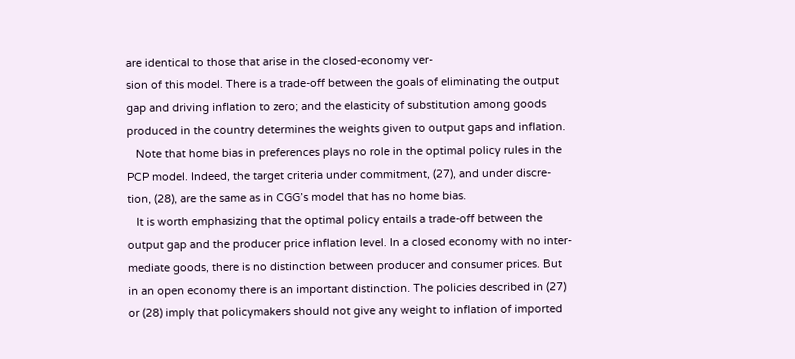are identical to those that arise in the closed-economy ver-
sion of this model. There is a trade-off between the goals of eliminating the output
gap and driving inflation to zero; and the elasticity of substitution among goods
produced in the country determines the weights given to output gaps and inflation.
   Note that home bias in preferences plays no role in the optimal policy rules in the
PCP model. Indeed, the target criteria under commitment, (27), and under discre-
tion, (28), are the same as in CGG’s model that has no home bias.
   It is worth emphasizing that the optimal policy entails a trade-off between the
output gap and the producer price inflation level. In a closed economy with no inter-
mediate goods, there is no distinction between producer and consumer prices. But
in an open economy there is an important distinction. The policies described in (27)
or (28) imply that policymakers should not give any weight to inflation of imported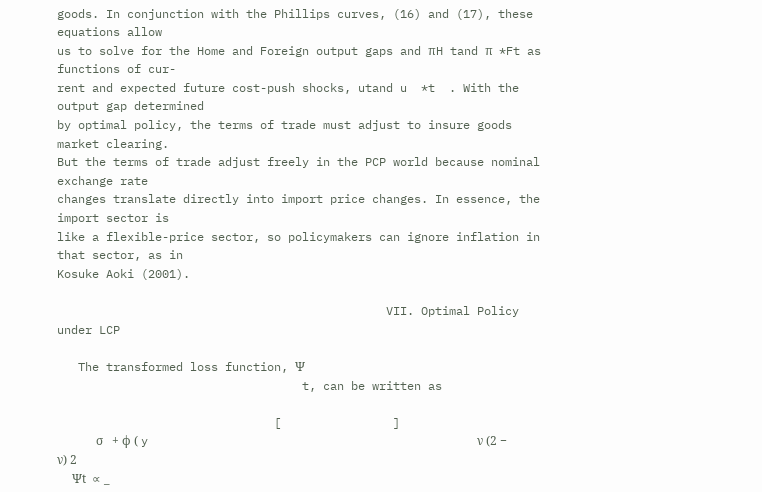goods. In conjunction with the Phillips curves, (16) and (17), these equations allow
us to solve for the Home and Foreign output gaps and πH tand π  *Ft as functions of cur-
rent and expected future cost-push shocks, utand u  *t  . With the output gap determined
by optimal policy, the terms of trade must adjust to insure goods market clearing.
But the terms of trade adjust freely in the PCP world because nominal exchange rate
changes translate directly into import price changes. In essence, the import sector is
like a flexible-price sector, so policymakers can ignore inflation in that sector, as in
Kosuke Aoki (2001).

                                               VII. Optimal Policy under LCP

   The transformed loss function, Ψ
                                   t, can be written as

                               [                ]
             σ   + ϕ ( y                                               ν (2 − ν) 2
     Ψt  ∝ _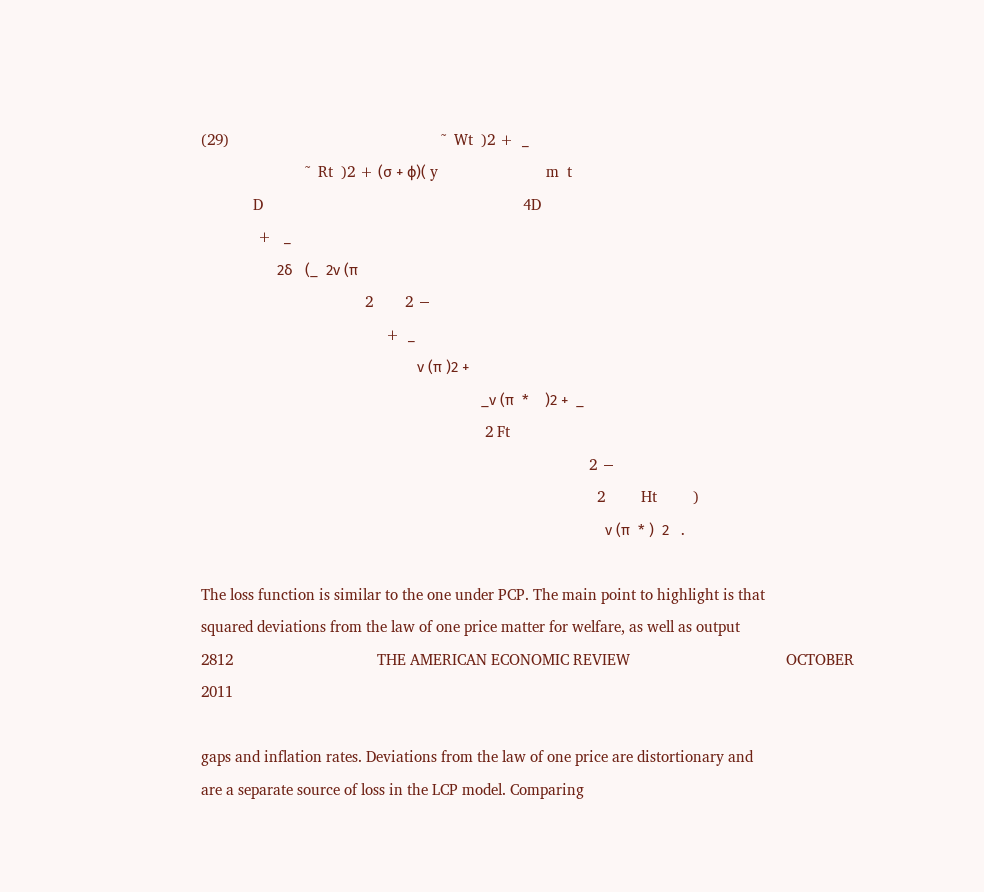(29)                                                     ˜  Wt  )2 +  _
                          ˜  Rt  )2 + (σ + ϕ)( y                           m  t
             D                                                                 4D
              +   _
                   2δ   (_  2ν (π
                                         2        2 −
                                              +  _
                                                      ν (π )2 +
                                                                      _ν (π  *    )2 +  _
                                                                       2 Ft
                                                                                                 2 −
                                                                                                   2         Ht         )
                                                                                                     ν (π  * )  2   .

The loss function is similar to the one under PCP. The main point to highlight is that
squared deviations from the law of one price matter for welfare, as well as output
2812                                    THE AMERICAN ECONOMIC REVIEW                                       OCTOBER 2011

gaps and inflation rates. Deviations from the law of one price are distortionary and
are a separate source of loss in the LCP model. Comparing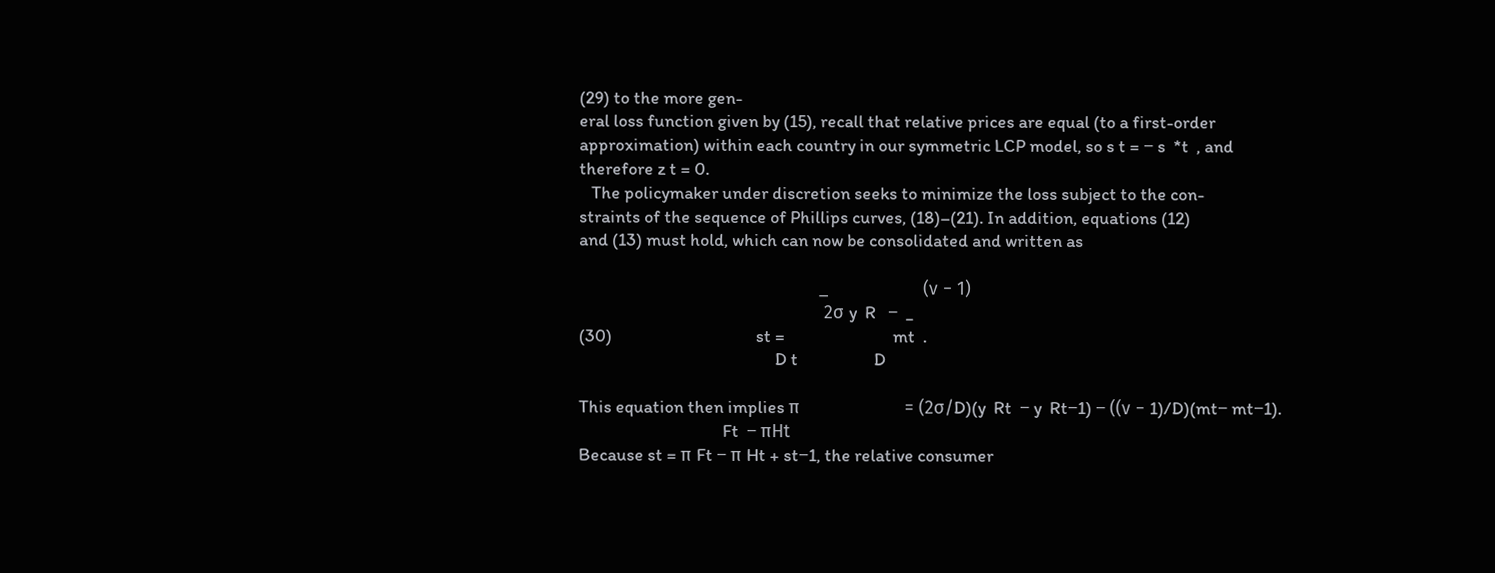(29) to the more gen-
eral loss function given by (15), recall that relative prices are equal (to a first-order
approximation) within each country in our symmetric LCP model, so s t = − s  *t  , and
therefore z t = 0.
   The policymaker under discretion seeks to minimize the loss subject to the con-
straints of the sequence of Phillips curves, (18)–(21). In addition, equations (12)
and (13) must hold, which can now be consolidated and written as

                                                _                   (ν − 1)
                                                 2σ y  R   −  _
(30)                                    st =                           mt  .
                                                 D t                   D

This equation then implies π                     = (2σ/D)(y  Rt  − y  Rt−1) − ((ν − 1)/D)(mt− mt−1).
                                    Ft  − πHt
Because st = π Ft − π Ht + st−1, the relative consumer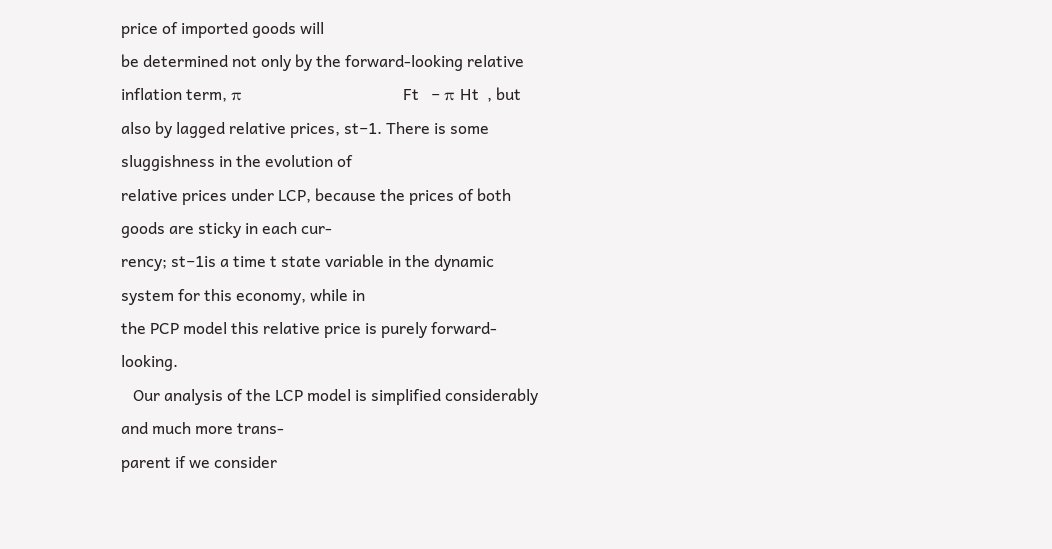price of imported goods will
be determined not only by the forward-looking relative inflation term, π                           Ft   − π Ht  , but
also by lagged relative prices, st−1. There is some sluggishness in the evolution of
relative prices under LCP, because the prices of both goods are sticky in each cur-
rency; st−1is a time t state variable in the dynamic system for this economy, while in
the PCP model this relative price is purely forward-looking.
   Our analysis of the LCP model is simplified considerably and much more trans-
parent if we consider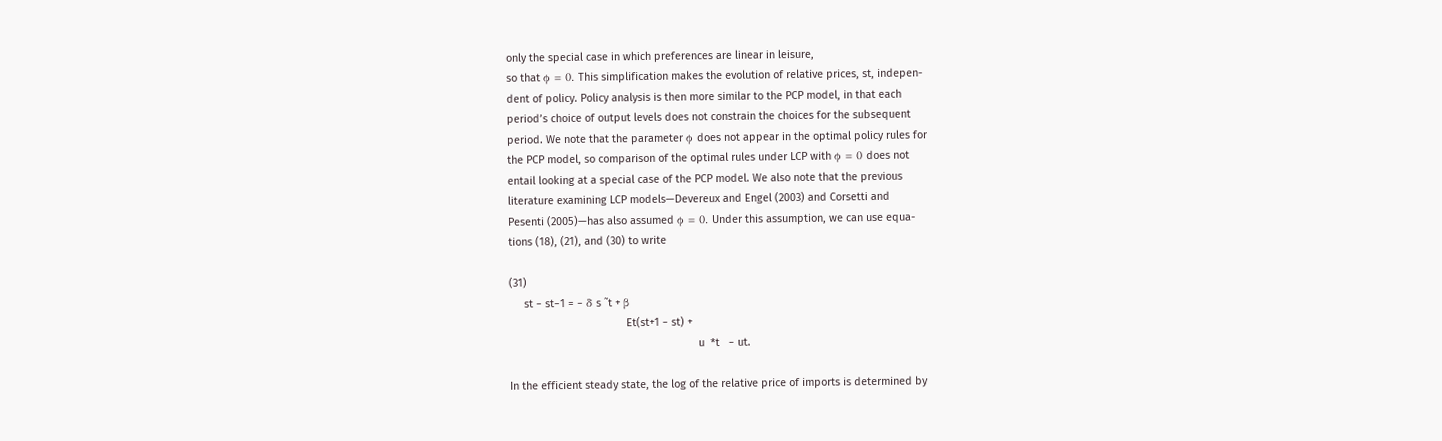only the special case in which preferences are linear in leisure,
so that ϕ = 0. This simplification makes the evolution of relative prices, st, indepen-
dent of policy. Policy analysis is then more similar to the PCP model, in that each
period’s choice of output levels does not constrain the choices for the subsequent
period. We note that the parameter ϕ does not appear in the optimal policy rules for
the PCP model, so comparison of the optimal rules under LCP with ϕ = 0 does not
entail looking at a special case of the PCP model. We also note that the previous
literature examining LCP models—Devereux and Engel (2003) and Corsetti and
Pesenti (2005)—has also assumed ϕ = 0. Under this assumption, we can use equa-
tions (18), (21), and (30) to write

(31)
     st − st−1 = − δ s ˜t + β
                                       Et(st+1 − st) +
                                                               u  *t   − ut.

In the efficient steady state, the log of the relative price of imports is determined by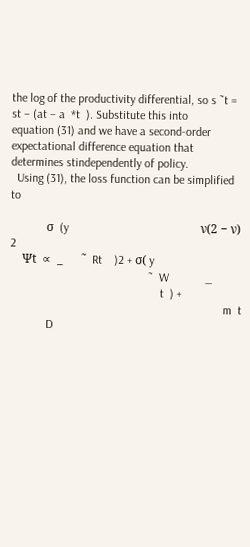the log of the productivity differential, so s ˜t = st − (at − a  *t  ). Substitute this into
equation (31) and we have a second-order expectational difference equation that
determines stindependently of policy.
  Using (31), the loss function can be simplified to

            σ  (y                                            ν(2 − ν) 2
    Ψt  ∝  _      ˜  Rt    )2 + σ( y
                                              ˜  W            _
                                                  t  ) +
                                                                       m  t
            D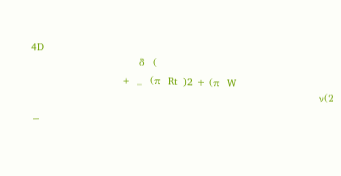4D
                           δ  (
                       +  _  (π  Rt  )2 + (π  W
                                                                        ν(2 −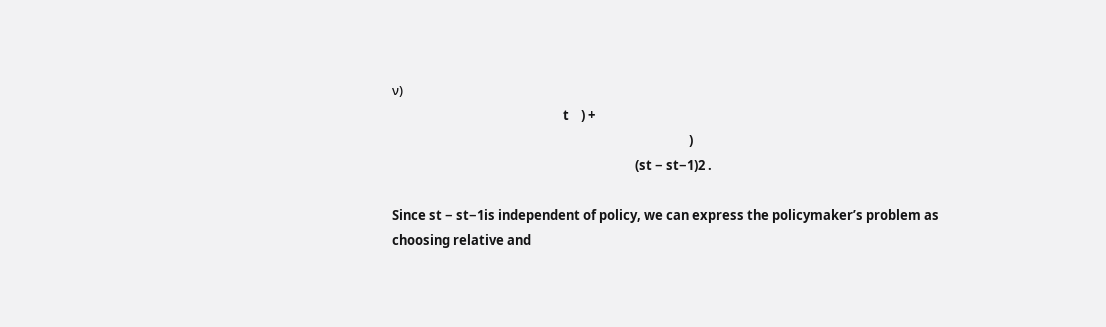ν)
                                                         t    ) +
                                                                                                   )
                                                                                 (st − st−1)2 .

Since st − st−1is independent of policy, we can express the policymaker’s problem as
choosing relative and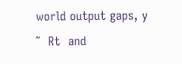world output gaps, y     ˜  Rt  and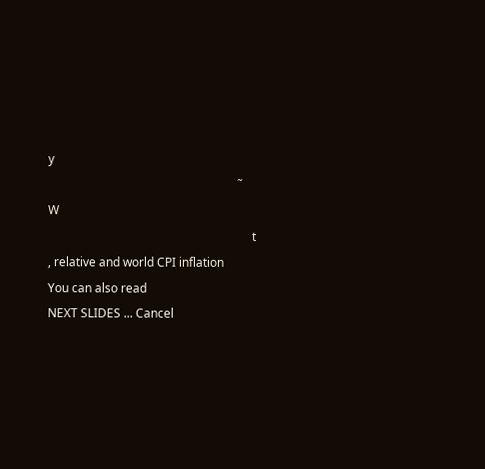y
                                                               ˜  W
                                                                    t  , relative and world CPI inflation
You can also read
NEXT SLIDES ... Cancel